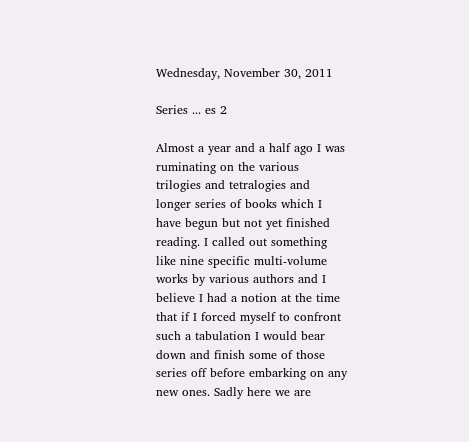Wednesday, November 30, 2011

Series ... es 2

Almost a year and a half ago I was ruminating on the various trilogies and tetralogies and longer series of books which I have begun but not yet finished reading. I called out something like nine specific multi-volume works by various authors and I believe I had a notion at the time that if I forced myself to confront such a tabulation I would bear down and finish some of those series off before embarking on any new ones. Sadly here we are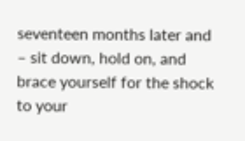seventeen months later and – sit down, hold on, and brace yourself for the shock to your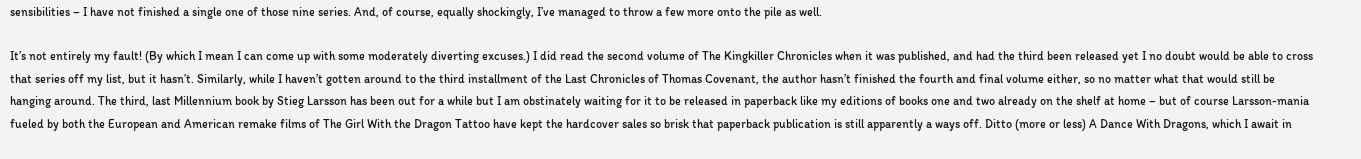sensibilities – I have not finished a single one of those nine series. And, of course, equally shockingly, I’ve managed to throw a few more onto the pile as well.

It’s not entirely my fault! (By which I mean I can come up with some moderately diverting excuses.) I did read the second volume of The Kingkiller Chronicles when it was published, and had the third been released yet I no doubt would be able to cross that series off my list, but it hasn’t. Similarly, while I haven’t gotten around to the third installment of the Last Chronicles of Thomas Covenant, the author hasn’t finished the fourth and final volume either, so no matter what that would still be hanging around. The third, last Millennium book by Stieg Larsson has been out for a while but I am obstinately waiting for it to be released in paperback like my editions of books one and two already on the shelf at home – but of course Larsson-mania fueled by both the European and American remake films of The Girl With the Dragon Tattoo have kept the hardcover sales so brisk that paperback publication is still apparently a ways off. Ditto (more or less) A Dance With Dragons, which I await in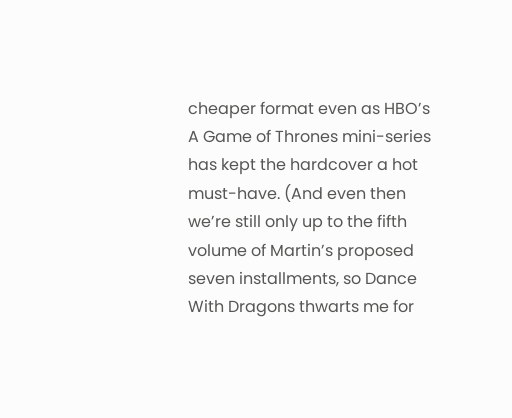cheaper format even as HBO’s A Game of Thrones mini-series has kept the hardcover a hot must-have. (And even then we’re still only up to the fifth volume of Martin’s proposed seven installments, so Dance With Dragons thwarts me for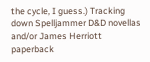the cycle, I guess.) Tracking down Spelljammer D&D novellas and/or James Herriott paperback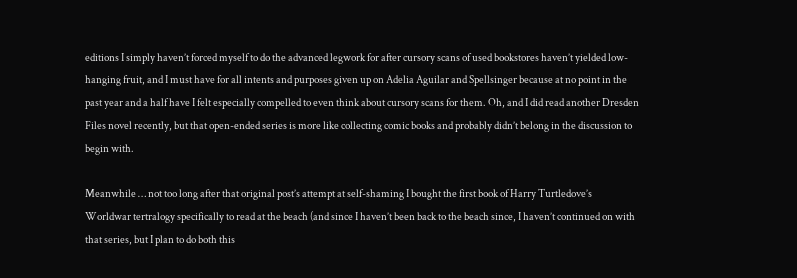editions I simply haven’t forced myself to do the advanced legwork for after cursory scans of used bookstores haven’t yielded low-hanging fruit, and I must have for all intents and purposes given up on Adelia Aguilar and Spellsinger because at no point in the past year and a half have I felt especially compelled to even think about cursory scans for them. Oh, and I did read another Dresden Files novel recently, but that open-ended series is more like collecting comic books and probably didn’t belong in the discussion to begin with.

Meanwhile … not too long after that original post’s attempt at self-shaming I bought the first book of Harry Turtledove’s Worldwar tertralogy specifically to read at the beach (and since I haven’t been back to the beach since, I haven’t continued on with that series, but I plan to do both this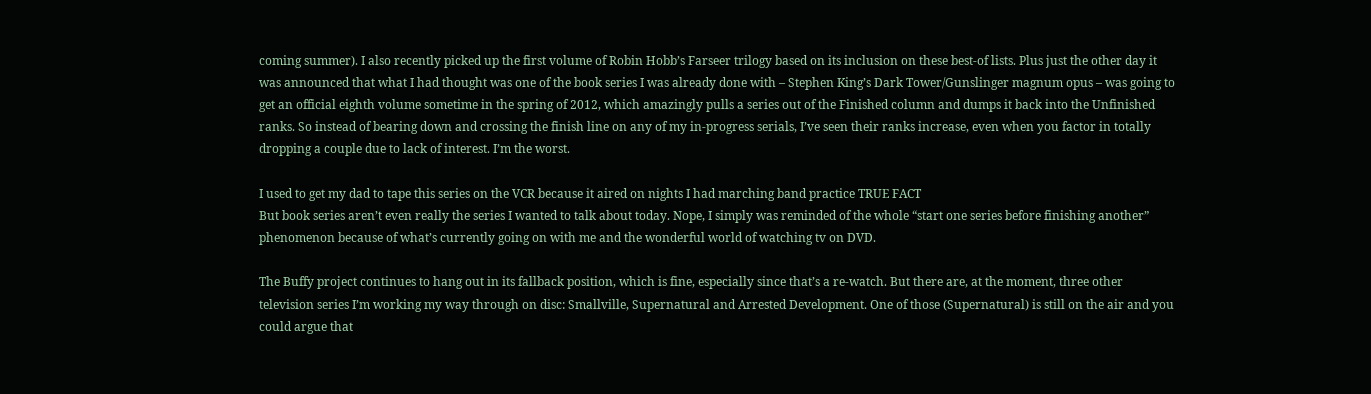coming summer). I also recently picked up the first volume of Robin Hobb’s Farseer trilogy based on its inclusion on these best-of lists. Plus just the other day it was announced that what I had thought was one of the book series I was already done with – Stephen King’s Dark Tower/Gunslinger magnum opus – was going to get an official eighth volume sometime in the spring of 2012, which amazingly pulls a series out of the Finished column and dumps it back into the Unfinished ranks. So instead of bearing down and crossing the finish line on any of my in-progress serials, I’ve seen their ranks increase, even when you factor in totally dropping a couple due to lack of interest. I’m the worst.

I used to get my dad to tape this series on the VCR because it aired on nights I had marching band practice TRUE FACT
But book series aren’t even really the series I wanted to talk about today. Nope, I simply was reminded of the whole “start one series before finishing another” phenomenon because of what’s currently going on with me and the wonderful world of watching tv on DVD.

The Buffy project continues to hang out in its fallback position, which is fine, especially since that’s a re-watch. But there are, at the moment, three other television series I’m working my way through on disc: Smallville, Supernatural and Arrested Development. One of those (Supernatural) is still on the air and you could argue that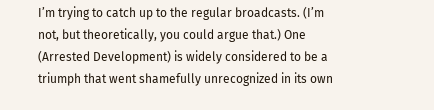I’m trying to catch up to the regular broadcasts. (I’m not, but theoretically, you could argue that.) One (Arrested Development) is widely considered to be a triumph that went shamefully unrecognized in its own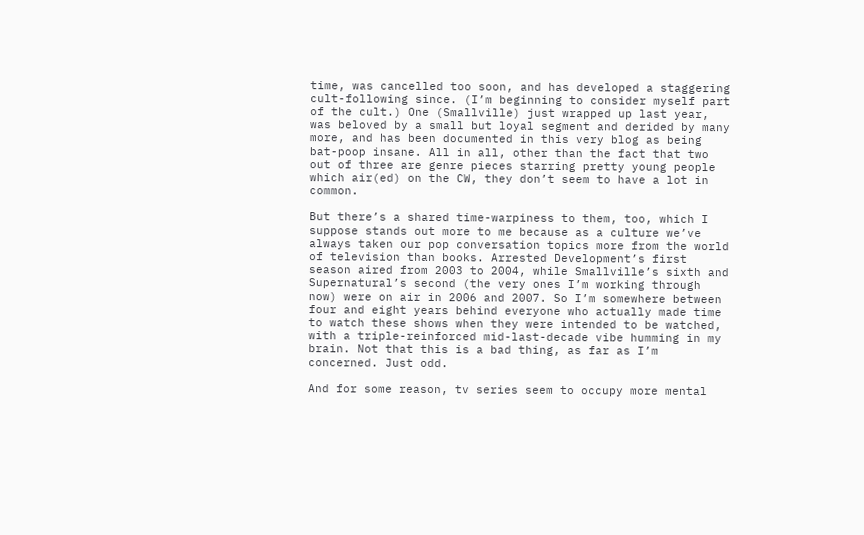time, was cancelled too soon, and has developed a staggering cult-following since. (I’m beginning to consider myself part of the cult.) One (Smallville) just wrapped up last year, was beloved by a small but loyal segment and derided by many more, and has been documented in this very blog as being bat-poop insane. All in all, other than the fact that two out of three are genre pieces starring pretty young people which air(ed) on the CW, they don’t seem to have a lot in common.

But there’s a shared time-warpiness to them, too, which I suppose stands out more to me because as a culture we’ve always taken our pop conversation topics more from the world of television than books. Arrested Development’s first season aired from 2003 to 2004, while Smallville’s sixth and Supernatural’s second (the very ones I’m working through now) were on air in 2006 and 2007. So I’m somewhere between four and eight years behind everyone who actually made time to watch these shows when they were intended to be watched, with a triple-reinforced mid-last-decade vibe humming in my brain. Not that this is a bad thing, as far as I’m concerned. Just odd.

And for some reason, tv series seem to occupy more mental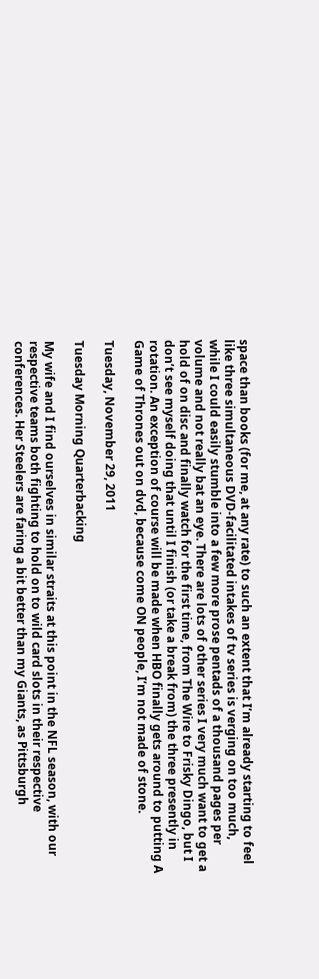space than books (for me, at any rate) to such an extent that I’m already starting to feel like three simultaneous DVD-facilitated intakes of tv series is verging on too much, while I could easily stumble into a few more prose pentads of a thousand pages per volume and not really bat an eye. There are lots of other series I very much want to get a hold of on disc and finally watch for the first time, from The Wire to Frisky Dingo, but I don’t see myself doing that until I finish (or take a break from) the three presently in rotation. An exception of course will be made when HBO finally gets around to putting A Game of Thrones out on dvd, because come ON people, I’m not made of stone.

Tuesday, November 29, 2011

Tuesday Morning Quarterbacking

My wife and I find ourselves in similar straits at this point in the NFL season, with our respective teams both fighting to hold on to wild card slots in their respective conferences. Her Steelers are faring a bit better than my Giants, as Pittsburgh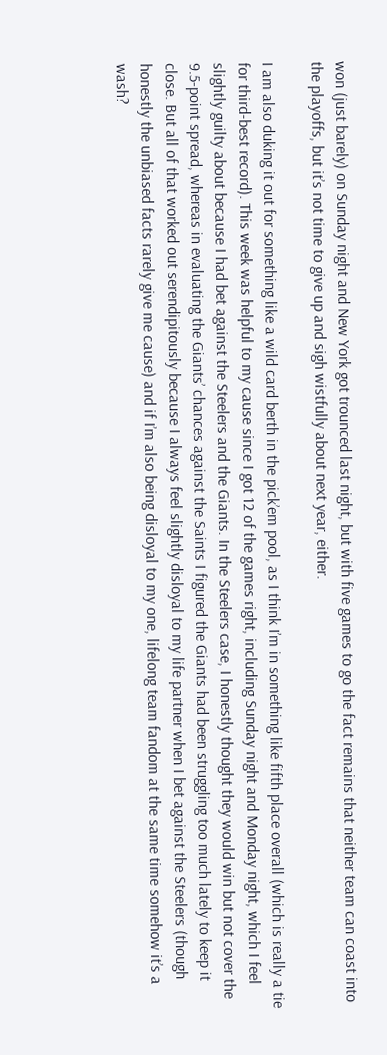won (just barely) on Sunday night and New York got trounced last night, but with five games to go the fact remains that neither team can coast into the playoffs, but it’s not time to give up and sigh wistfully about next year, either.

I am also duking it out for something like a wild card berth in the pick’em pool, as I think I’m in something like fifth place overall (which is really a tie for third-best record). This week was helpful to my cause since I got 12 of the games right, including Sunday night and Monday night, which I feel slightly guilty about because I had bet against the Steelers and the Giants. In the Steelers case, I honestly thought they would win but not cover the 9.5-point spread, whereas in evaluating the Giants’ chances against the Saints I figured the Giants had been struggling too much lately to keep it close. But all of that worked out serendipitously because I always feel slightly disloyal to my life partner when I bet against the Steelers (though honestly the unbiased facts rarely give me cause) and if I’m also being disloyal to my one, lifelong team fandom at the same time somehow it’s a wash?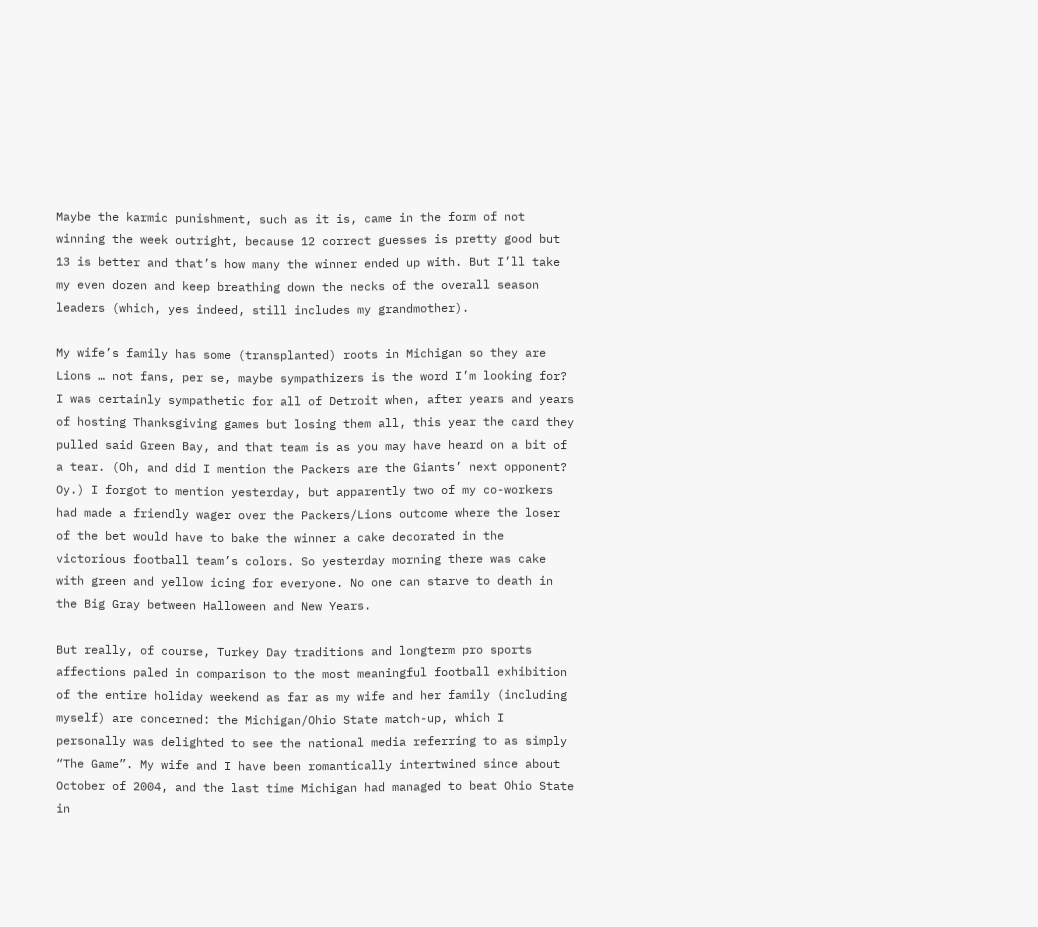Maybe the karmic punishment, such as it is, came in the form of not winning the week outright, because 12 correct guesses is pretty good but 13 is better and that’s how many the winner ended up with. But I’ll take my even dozen and keep breathing down the necks of the overall season leaders (which, yes indeed, still includes my grandmother).

My wife’s family has some (transplanted) roots in Michigan so they are Lions … not fans, per se, maybe sympathizers is the word I’m looking for? I was certainly sympathetic for all of Detroit when, after years and years of hosting Thanksgiving games but losing them all, this year the card they pulled said Green Bay, and that team is as you may have heard on a bit of a tear. (Oh, and did I mention the Packers are the Giants’ next opponent? Oy.) I forgot to mention yesterday, but apparently two of my co-workers had made a friendly wager over the Packers/Lions outcome where the loser of the bet would have to bake the winner a cake decorated in the victorious football team’s colors. So yesterday morning there was cake with green and yellow icing for everyone. No one can starve to death in the Big Gray between Halloween and New Years.

But really, of course, Turkey Day traditions and longterm pro sports affections paled in comparison to the most meaningful football exhibition of the entire holiday weekend as far as my wife and her family (including myself) are concerned: the Michigan/Ohio State match-up, which I personally was delighted to see the national media referring to as simply “The Game”. My wife and I have been romantically intertwined since about October of 2004, and the last time Michigan had managed to beat Ohio State in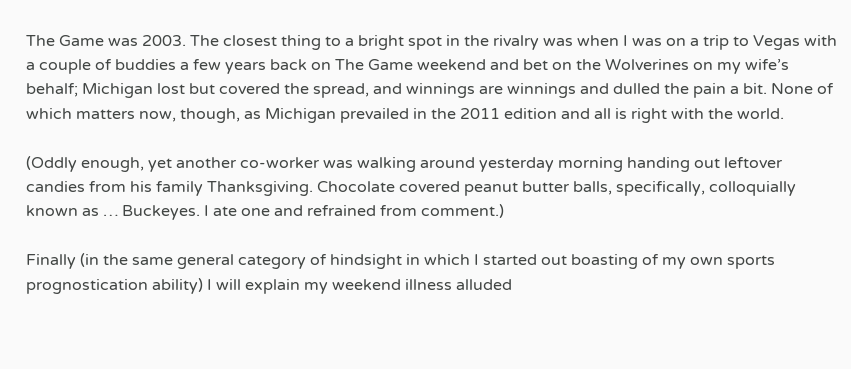The Game was 2003. The closest thing to a bright spot in the rivalry was when I was on a trip to Vegas with a couple of buddies a few years back on The Game weekend and bet on the Wolverines on my wife’s behalf; Michigan lost but covered the spread, and winnings are winnings and dulled the pain a bit. None of which matters now, though, as Michigan prevailed in the 2011 edition and all is right with the world.

(Oddly enough, yet another co-worker was walking around yesterday morning handing out leftover candies from his family Thanksgiving. Chocolate covered peanut butter balls, specifically, colloquially known as … Buckeyes. I ate one and refrained from comment.)

Finally (in the same general category of hindsight in which I started out boasting of my own sports prognostication ability) I will explain my weekend illness alluded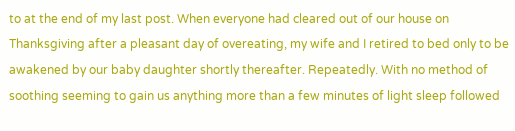to at the end of my last post. When everyone had cleared out of our house on Thanksgiving after a pleasant day of overeating, my wife and I retired to bed only to be awakened by our baby daughter shortly thereafter. Repeatedly. With no method of soothing seeming to gain us anything more than a few minutes of light sleep followed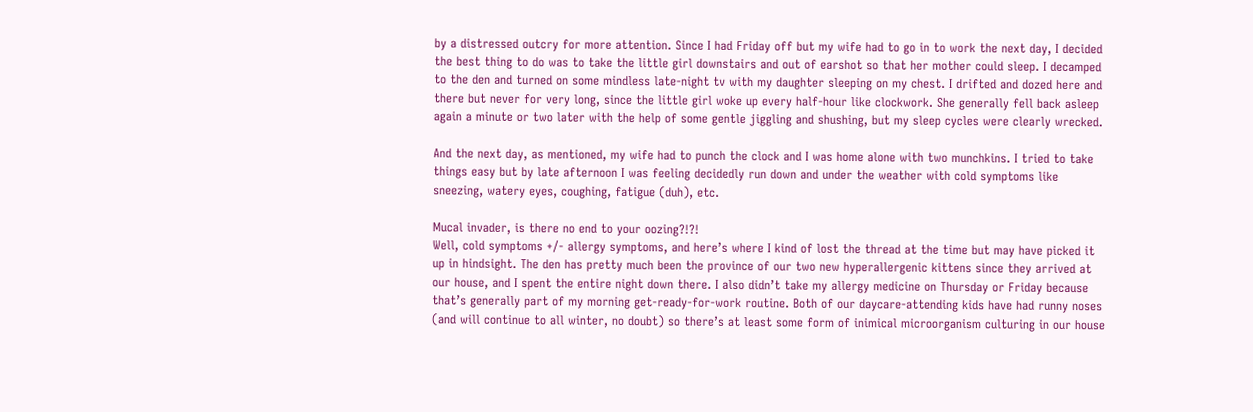by a distressed outcry for more attention. Since I had Friday off but my wife had to go in to work the next day, I decided the best thing to do was to take the little girl downstairs and out of earshot so that her mother could sleep. I decamped to the den and turned on some mindless late-night tv with my daughter sleeping on my chest. I drifted and dozed here and there but never for very long, since the little girl woke up every half-hour like clockwork. She generally fell back asleep again a minute or two later with the help of some gentle jiggling and shushing, but my sleep cycles were clearly wrecked.

And the next day, as mentioned, my wife had to punch the clock and I was home alone with two munchkins. I tried to take things easy but by late afternoon I was feeling decidedly run down and under the weather with cold symptoms like sneezing, watery eyes, coughing, fatigue (duh), etc.

Mucal invader, is there no end to your oozing?!?!
Well, cold symptoms +/- allergy symptoms, and here’s where I kind of lost the thread at the time but may have picked it up in hindsight. The den has pretty much been the province of our two new hyperallergenic kittens since they arrived at our house, and I spent the entire night down there. I also didn’t take my allergy medicine on Thursday or Friday because that’s generally part of my morning get-ready-for-work routine. Both of our daycare-attending kids have had runny noses (and will continue to all winter, no doubt) so there’s at least some form of inimical microorganism culturing in our house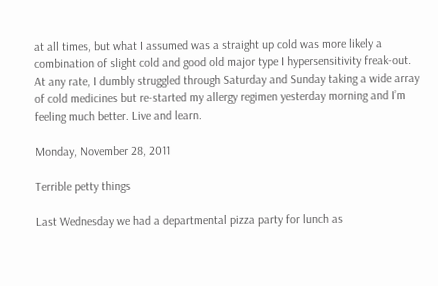at all times, but what I assumed was a straight up cold was more likely a combination of slight cold and good old major type I hypersensitivity freak-out. At any rate, I dumbly struggled through Saturday and Sunday taking a wide array of cold medicines but re-started my allergy regimen yesterday morning and I’m feeling much better. Live and learn.

Monday, November 28, 2011

Terrible petty things

Last Wednesday we had a departmental pizza party for lunch as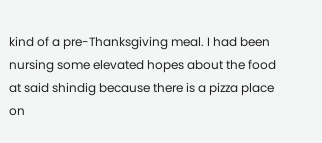kind of a pre-Thanksgiving meal. I had been nursing some elevated hopes about the food at said shindig because there is a pizza place on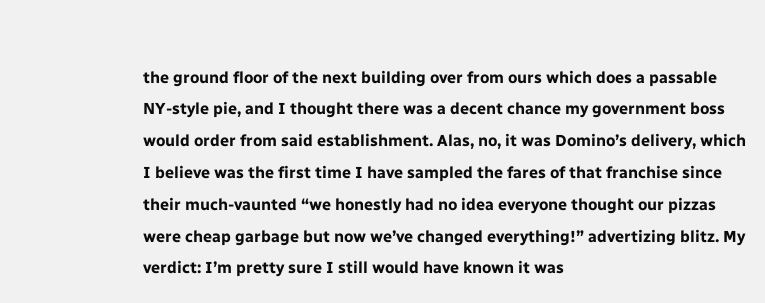the ground floor of the next building over from ours which does a passable NY-style pie, and I thought there was a decent chance my government boss would order from said establishment. Alas, no, it was Domino’s delivery, which I believe was the first time I have sampled the fares of that franchise since their much-vaunted “we honestly had no idea everyone thought our pizzas were cheap garbage but now we’ve changed everything!” advertizing blitz. My verdict: I’m pretty sure I still would have known it was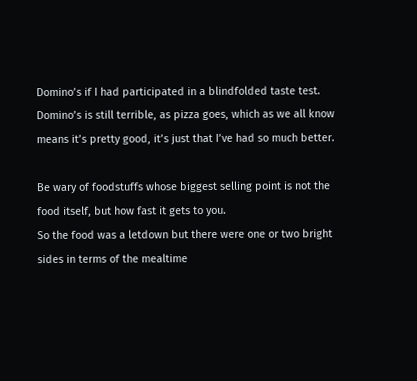Domino’s if I had participated in a blindfolded taste test. Domino’s is still terrible, as pizza goes, which as we all know means it’s pretty good, it’s just that I’ve had so much better.

Be wary of foodstuffs whose biggest selling point is not the food itself, but how fast it gets to you.
So the food was a letdown but there were one or two bright sides in terms of the mealtime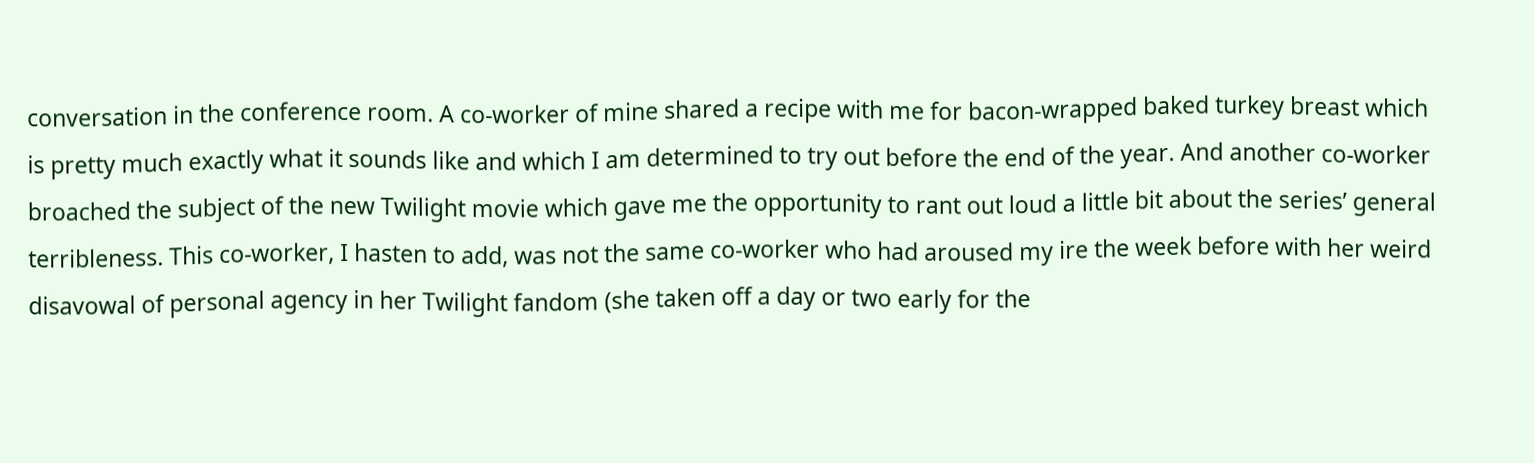conversation in the conference room. A co-worker of mine shared a recipe with me for bacon-wrapped baked turkey breast which is pretty much exactly what it sounds like and which I am determined to try out before the end of the year. And another co-worker broached the subject of the new Twilight movie which gave me the opportunity to rant out loud a little bit about the series’ general terribleness. This co-worker, I hasten to add, was not the same co-worker who had aroused my ire the week before with her weird disavowal of personal agency in her Twilight fandom (she taken off a day or two early for the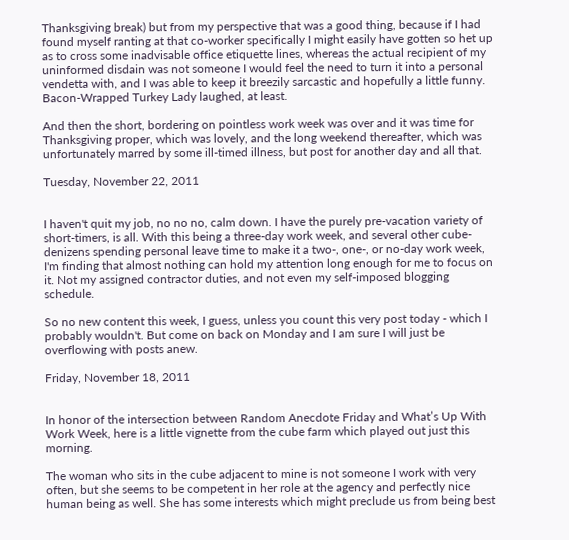Thanksgiving break) but from my perspective that was a good thing, because if I had found myself ranting at that co-worker specifically I might easily have gotten so het up as to cross some inadvisable office etiquette lines, whereas the actual recipient of my uninformed disdain was not someone I would feel the need to turn it into a personal vendetta with, and I was able to keep it breezily sarcastic and hopefully a little funny. Bacon-Wrapped Turkey Lady laughed, at least.

And then the short, bordering on pointless work week was over and it was time for Thanksgiving proper, which was lovely, and the long weekend thereafter, which was unfortunately marred by some ill-timed illness, but post for another day and all that.

Tuesday, November 22, 2011


I haven't quit my job, no no no, calm down. I have the purely pre-vacation variety of short-timers, is all. With this being a three-day work week, and several other cube-denizens spending personal leave time to make it a two-, one-, or no-day work week, I'm finding that almost nothing can hold my attention long enough for me to focus on it. Not my assigned contractor duties, and not even my self-imposed blogging schedule.

So no new content this week, I guess, unless you count this very post today - which I probably wouldn't. But come on back on Monday and I am sure I will just be overflowing with posts anew.

Friday, November 18, 2011


In honor of the intersection between Random Anecdote Friday and What’s Up With Work Week, here is a little vignette from the cube farm which played out just this morning.

The woman who sits in the cube adjacent to mine is not someone I work with very often, but she seems to be competent in her role at the agency and perfectly nice human being as well. She has some interests which might preclude us from being best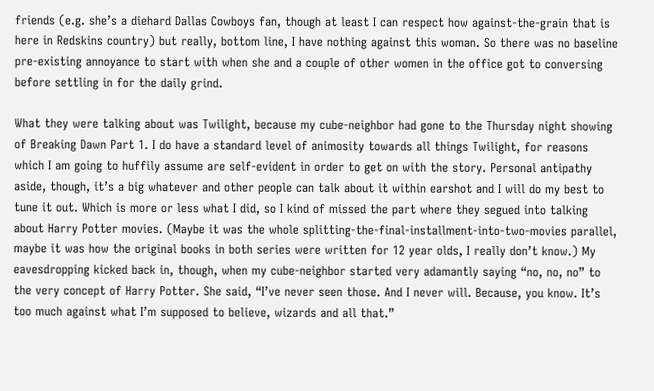friends (e.g. she’s a diehard Dallas Cowboys fan, though at least I can respect how against-the-grain that is here in Redskins country) but really, bottom line, I have nothing against this woman. So there was no baseline pre-existing annoyance to start with when she and a couple of other women in the office got to conversing before settling in for the daily grind.

What they were talking about was Twilight, because my cube-neighbor had gone to the Thursday night showing of Breaking Dawn Part 1. I do have a standard level of animosity towards all things Twilight, for reasons which I am going to huffily assume are self-evident in order to get on with the story. Personal antipathy aside, though, it’s a big whatever and other people can talk about it within earshot and I will do my best to tune it out. Which is more or less what I did, so I kind of missed the part where they segued into talking about Harry Potter movies. (Maybe it was the whole splitting-the-final-installment-into-two-movies parallel, maybe it was how the original books in both series were written for 12 year olds, I really don’t know.) My eavesdropping kicked back in, though, when my cube-neighbor started very adamantly saying “no, no, no” to the very concept of Harry Potter. She said, “I’ve never seen those. And I never will. Because, you know. It’s too much against what I’m supposed to believe, wizards and all that.”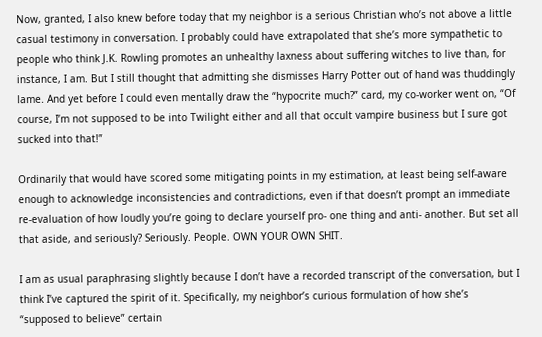Now, granted, I also knew before today that my neighbor is a serious Christian who’s not above a little casual testimony in conversation. I probably could have extrapolated that she’s more sympathetic to people who think J.K. Rowling promotes an unhealthy laxness about suffering witches to live than, for instance, I am. But I still thought that admitting she dismisses Harry Potter out of hand was thuddingly lame. And yet before I could even mentally draw the “hypocrite much?” card, my co-worker went on, “Of course, I’m not supposed to be into Twilight either and all that occult vampire business but I sure got sucked into that!”

Ordinarily that would have scored some mitigating points in my estimation, at least being self-aware enough to acknowledge inconsistencies and contradictions, even if that doesn’t prompt an immediate re-evaluation of how loudly you’re going to declare yourself pro- one thing and anti- another. But set all that aside, and seriously? Seriously. People. OWN YOUR OWN SHIT.

I am as usual paraphrasing slightly because I don’t have a recorded transcript of the conversation, but I think I’ve captured the spirit of it. Specifically, my neighbor’s curious formulation of how she’s “supposed to believe” certain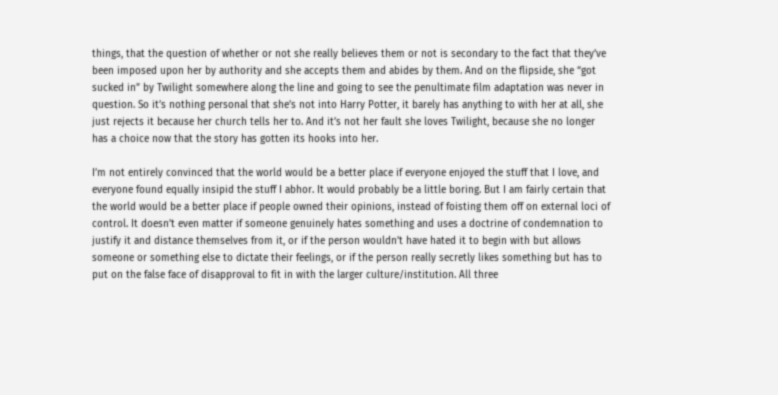things, that the question of whether or not she really believes them or not is secondary to the fact that they’ve been imposed upon her by authority and she accepts them and abides by them. And on the flipside, she “got sucked in” by Twilight somewhere along the line and going to see the penultimate film adaptation was never in question. So it’s nothing personal that she’s not into Harry Potter, it barely has anything to with her at all, she just rejects it because her church tells her to. And it’s not her fault she loves Twilight, because she no longer has a choice now that the story has gotten its hooks into her.

I’m not entirely convinced that the world would be a better place if everyone enjoyed the stuff that I love, and everyone found equally insipid the stuff I abhor. It would probably be a little boring. But I am fairly certain that the world would be a better place if people owned their opinions, instead of foisting them off on external loci of control. It doesn’t even matter if someone genuinely hates something and uses a doctrine of condemnation to justify it and distance themselves from it, or if the person wouldn’t have hated it to begin with but allows someone or something else to dictate their feelings, or if the person really secretly likes something but has to put on the false face of disapproval to fit in with the larger culture/institution. All three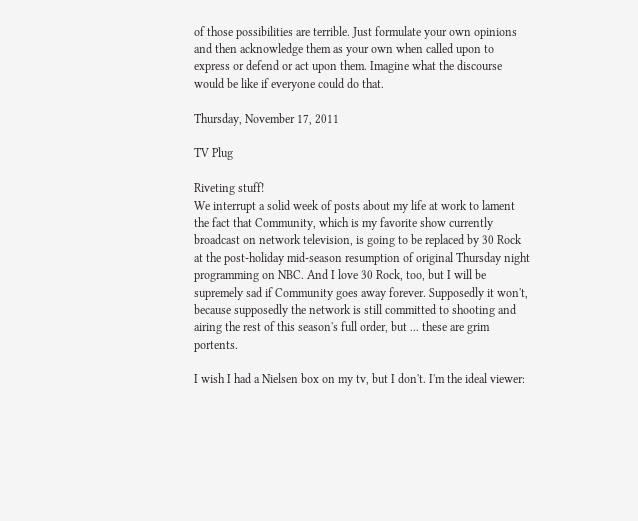of those possibilities are terrible. Just formulate your own opinions and then acknowledge them as your own when called upon to express or defend or act upon them. Imagine what the discourse would be like if everyone could do that.

Thursday, November 17, 2011

TV Plug

Riveting stuff!
We interrupt a solid week of posts about my life at work to lament the fact that Community, which is my favorite show currently broadcast on network television, is going to be replaced by 30 Rock at the post-holiday mid-season resumption of original Thursday night programming on NBC. And I love 30 Rock, too, but I will be supremely sad if Community goes away forever. Supposedly it won't, because supposedly the network is still committed to shooting and airing the rest of this season's full order, but ... these are grim portents.

I wish I had a Nielsen box on my tv, but I don't. I'm the ideal viewer: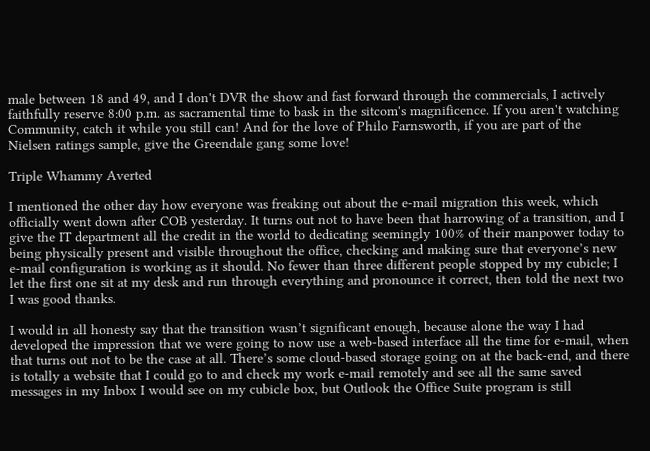male between 18 and 49, and I don't DVR the show and fast forward through the commercials, I actively faithfully reserve 8:00 p.m. as sacramental time to bask in the sitcom's magnificence. If you aren't watching Community, catch it while you still can! And for the love of Philo Farnsworth, if you are part of the Nielsen ratings sample, give the Greendale gang some love!

Triple Whammy Averted

I mentioned the other day how everyone was freaking out about the e-mail migration this week, which officially went down after COB yesterday. It turns out not to have been that harrowing of a transition, and I give the IT department all the credit in the world to dedicating seemingly 100% of their manpower today to being physically present and visible throughout the office, checking and making sure that everyone’s new e-mail configuration is working as it should. No fewer than three different people stopped by my cubicle; I let the first one sit at my desk and run through everything and pronounce it correct, then told the next two I was good thanks.

I would in all honesty say that the transition wasn’t significant enough, because alone the way I had developed the impression that we were going to now use a web-based interface all the time for e-mail, when that turns out not to be the case at all. There’s some cloud-based storage going on at the back-end, and there is totally a website that I could go to and check my work e-mail remotely and see all the same saved messages in my Inbox I would see on my cubicle box, but Outlook the Office Suite program is still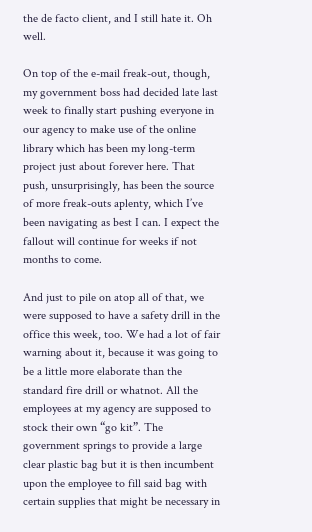the de facto client, and I still hate it. Oh well.

On top of the e-mail freak-out, though, my government boss had decided late last week to finally start pushing everyone in our agency to make use of the online library which has been my long-term project just about forever here. That push, unsurprisingly, has been the source of more freak-outs aplenty, which I’ve been navigating as best I can. I expect the fallout will continue for weeks if not months to come.

And just to pile on atop all of that, we were supposed to have a safety drill in the office this week, too. We had a lot of fair warning about it, because it was going to be a little more elaborate than the standard fire drill or whatnot. All the employees at my agency are supposed to stock their own “go kit”. The government springs to provide a large clear plastic bag but it is then incumbent upon the employee to fill said bag with certain supplies that might be necessary in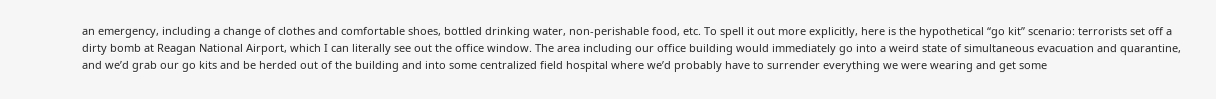an emergency, including a change of clothes and comfortable shoes, bottled drinking water, non-perishable food, etc. To spell it out more explicitly, here is the hypothetical “go kit” scenario: terrorists set off a dirty bomb at Reagan National Airport, which I can literally see out the office window. The area including our office building would immediately go into a weird state of simultaneous evacuation and quarantine, and we’d grab our go kits and be herded out of the building and into some centralized field hospital where we’d probably have to surrender everything we were wearing and get some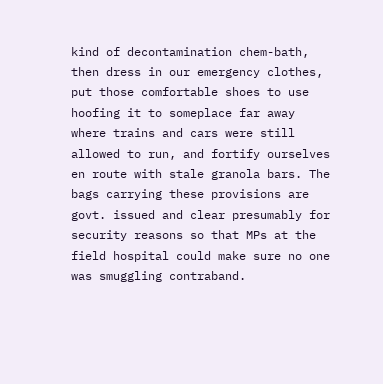kind of decontamination chem-bath, then dress in our emergency clothes, put those comfortable shoes to use hoofing it to someplace far away where trains and cars were still allowed to run, and fortify ourselves en route with stale granola bars. The bags carrying these provisions are govt. issued and clear presumably for security reasons so that MPs at the field hospital could make sure no one was smuggling contraband.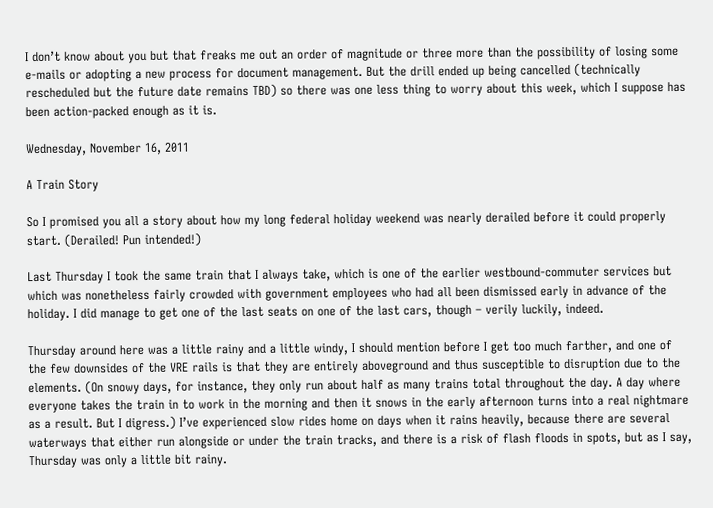I don’t know about you but that freaks me out an order of magnitude or three more than the possibility of losing some e-mails or adopting a new process for document management. But the drill ended up being cancelled (technically rescheduled but the future date remains TBD) so there was one less thing to worry about this week, which I suppose has been action-packed enough as it is.

Wednesday, November 16, 2011

A Train Story

So I promised you all a story about how my long federal holiday weekend was nearly derailed before it could properly start. (Derailed! Pun intended!)

Last Thursday I took the same train that I always take, which is one of the earlier westbound-commuter services but which was nonetheless fairly crowded with government employees who had all been dismissed early in advance of the holiday. I did manage to get one of the last seats on one of the last cars, though – verily luckily, indeed.

Thursday around here was a little rainy and a little windy, I should mention before I get too much farther, and one of the few downsides of the VRE rails is that they are entirely aboveground and thus susceptible to disruption due to the elements. (On snowy days, for instance, they only run about half as many trains total throughout the day. A day where everyone takes the train in to work in the morning and then it snows in the early afternoon turns into a real nightmare as a result. But I digress.) I’ve experienced slow rides home on days when it rains heavily, because there are several waterways that either run alongside or under the train tracks, and there is a risk of flash floods in spots, but as I say, Thursday was only a little bit rainy.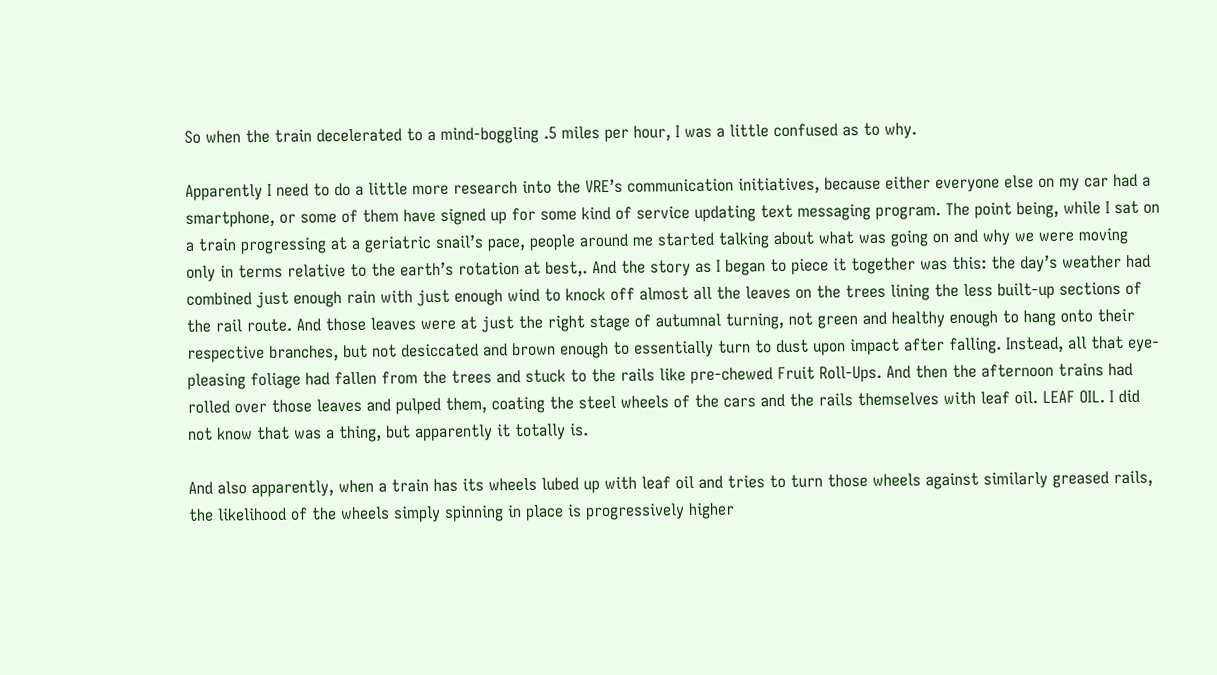So when the train decelerated to a mind-boggling .5 miles per hour, I was a little confused as to why.

Apparently I need to do a little more research into the VRE’s communication initiatives, because either everyone else on my car had a smartphone, or some of them have signed up for some kind of service updating text messaging program. The point being, while I sat on a train progressing at a geriatric snail’s pace, people around me started talking about what was going on and why we were moving only in terms relative to the earth’s rotation at best,. And the story as I began to piece it together was this: the day’s weather had combined just enough rain with just enough wind to knock off almost all the leaves on the trees lining the less built-up sections of the rail route. And those leaves were at just the right stage of autumnal turning, not green and healthy enough to hang onto their respective branches, but not desiccated and brown enough to essentially turn to dust upon impact after falling. Instead, all that eye-pleasing foliage had fallen from the trees and stuck to the rails like pre-chewed Fruit Roll-Ups. And then the afternoon trains had rolled over those leaves and pulped them, coating the steel wheels of the cars and the rails themselves with leaf oil. LEAF OIL. I did not know that was a thing, but apparently it totally is.

And also apparently, when a train has its wheels lubed up with leaf oil and tries to turn those wheels against similarly greased rails, the likelihood of the wheels simply spinning in place is progressively higher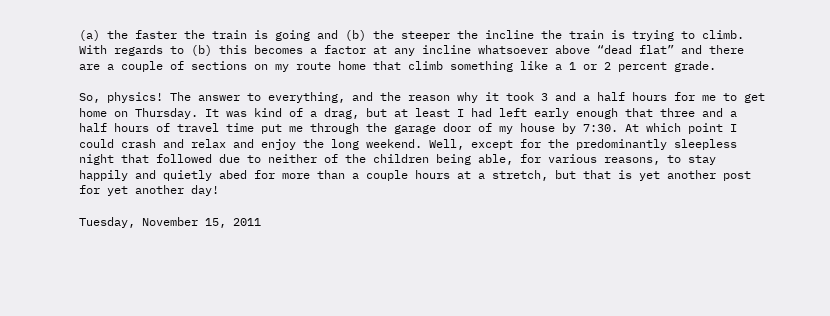(a) the faster the train is going and (b) the steeper the incline the train is trying to climb. With regards to (b) this becomes a factor at any incline whatsoever above “dead flat” and there are a couple of sections on my route home that climb something like a 1 or 2 percent grade.

So, physics! The answer to everything, and the reason why it took 3 and a half hours for me to get home on Thursday. It was kind of a drag, but at least I had left early enough that three and a half hours of travel time put me through the garage door of my house by 7:30. At which point I could crash and relax and enjoy the long weekend. Well, except for the predominantly sleepless night that followed due to neither of the children being able, for various reasons, to stay happily and quietly abed for more than a couple hours at a stretch, but that is yet another post for yet another day!

Tuesday, November 15, 2011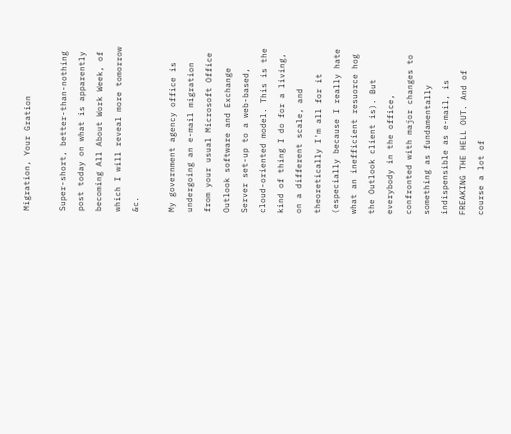Migration, Your Gration

Super-short, better-than-nothing post today on what is apparently becoming All About Work Week, of which I will reveal more tomorrow &c.

My government agency office is undergoing an e-mail migration from your usual Microsoft Office Outlook software and Exchange Server set-up to a web-based, cloud-oriented model. This is the kind of thing I do for a living, on a different scale, and theoretically I'm all for it (especially because I really hate what an inefficient resuorce hog the Outlook client is). But everybody in the office, confronted with major changes to something as fundamentally indispensible as e-mail, is FREAKING THE HELL OUT. And of course a lot of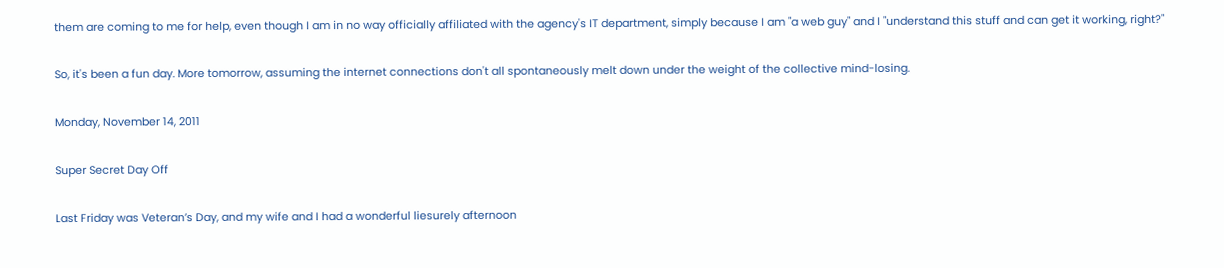them are coming to me for help, even though I am in no way officially affiliated with the agency's IT department, simply because I am "a web guy" and I "understand this stuff and can get it working, right?"

So, it's been a fun day. More tomorrow, assuming the internet connections don't all spontaneously melt down under the weight of the collective mind-losing.

Monday, November 14, 2011

Super Secret Day Off

Last Friday was Veteran’s Day, and my wife and I had a wonderful liesurely afternoon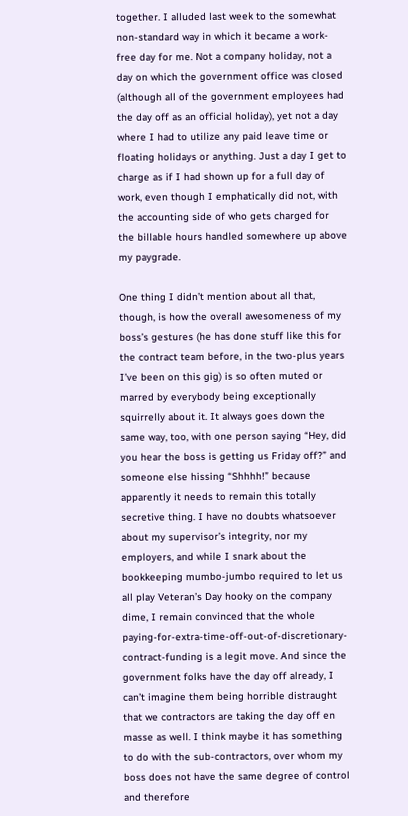together. I alluded last week to the somewhat non-standard way in which it became a work-free day for me. Not a company holiday, not a day on which the government office was closed (although all of the government employees had the day off as an official holiday), yet not a day where I had to utilize any paid leave time or floating holidays or anything. Just a day I get to charge as if I had shown up for a full day of work, even though I emphatically did not, with the accounting side of who gets charged for the billable hours handled somewhere up above my paygrade.

One thing I didn’t mention about all that, though, is how the overall awesomeness of my boss’s gestures (he has done stuff like this for the contract team before, in the two-plus years I’ve been on this gig) is so often muted or marred by everybody being exceptionally squirrelly about it. It always goes down the same way, too, with one person saying “Hey, did you hear the boss is getting us Friday off?” and someone else hissing “Shhhh!” because apparently it needs to remain this totally secretive thing. I have no doubts whatsoever about my supervisor’s integrity, nor my employers, and while I snark about the bookkeeping mumbo-jumbo required to let us all play Veteran’s Day hooky on the company dime, I remain convinced that the whole paying-for-extra-time-off-out-of-discretionary-contract-funding is a legit move. And since the government folks have the day off already, I can’t imagine them being horrible distraught that we contractors are taking the day off en masse as well. I think maybe it has something to do with the sub-contractors, over whom my boss does not have the same degree of control and therefore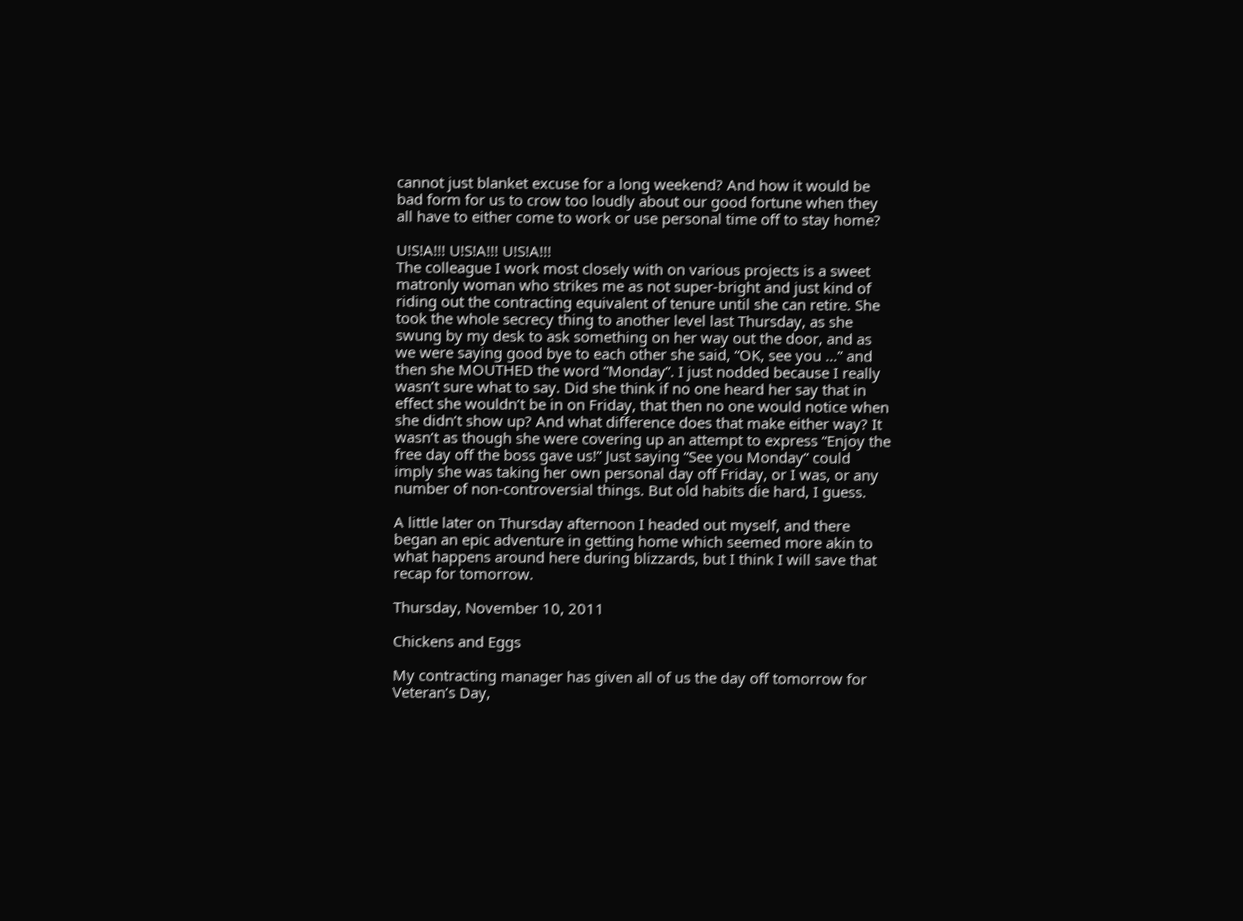cannot just blanket excuse for a long weekend? And how it would be bad form for us to crow too loudly about our good fortune when they all have to either come to work or use personal time off to stay home?

U!S!A!!! U!S!A!!! U!S!A!!!
The colleague I work most closely with on various projects is a sweet matronly woman who strikes me as not super-bright and just kind of riding out the contracting equivalent of tenure until she can retire. She took the whole secrecy thing to another level last Thursday, as she swung by my desk to ask something on her way out the door, and as we were saying good bye to each other she said, “OK, see you …” and then she MOUTHED the word “Monday”. I just nodded because I really wasn’t sure what to say. Did she think if no one heard her say that in effect she wouldn’t be in on Friday, that then no one would notice when she didn’t show up? And what difference does that make either way? It wasn’t as though she were covering up an attempt to express “Enjoy the free day off the boss gave us!” Just saying “See you Monday” could imply she was taking her own personal day off Friday, or I was, or any number of non-controversial things. But old habits die hard, I guess.

A little later on Thursday afternoon I headed out myself, and there began an epic adventure in getting home which seemed more akin to what happens around here during blizzards, but I think I will save that recap for tomorrow.

Thursday, November 10, 2011

Chickens and Eggs

My contracting manager has given all of us the day off tomorrow for Veteran’s Day,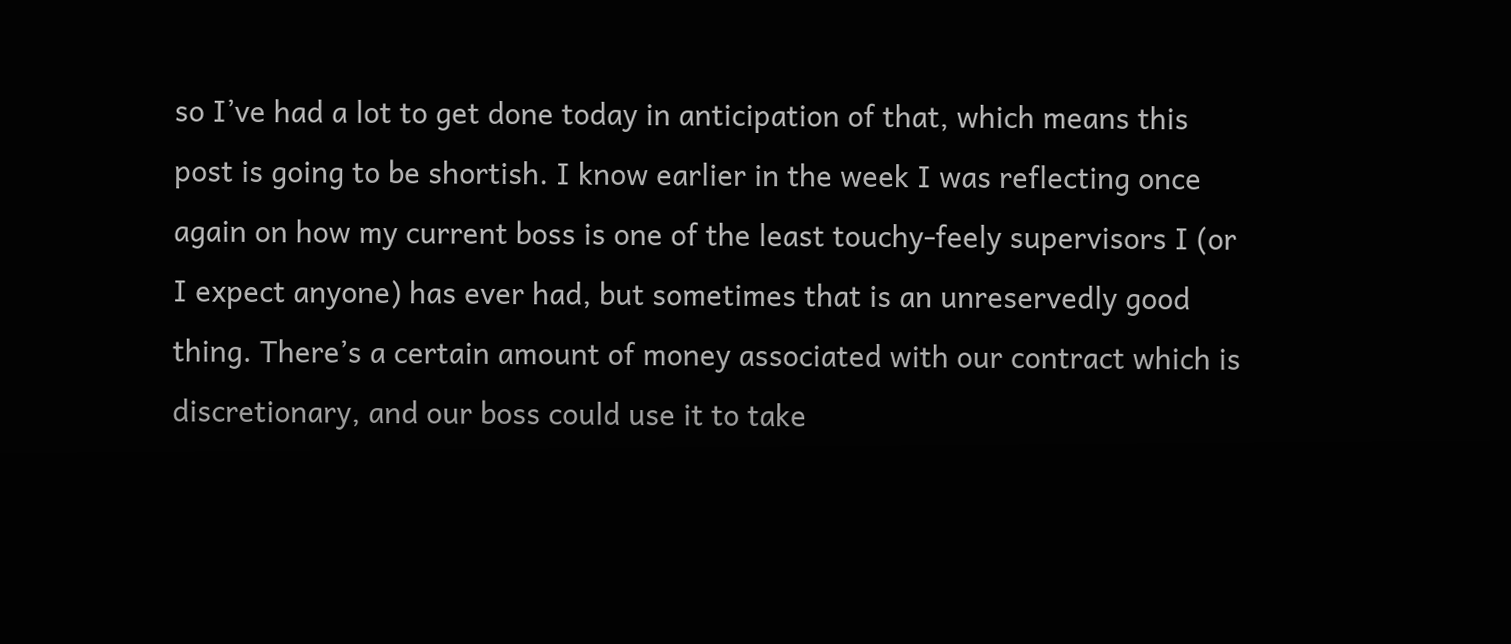so I’ve had a lot to get done today in anticipation of that, which means this post is going to be shortish. I know earlier in the week I was reflecting once again on how my current boss is one of the least touchy-feely supervisors I (or I expect anyone) has ever had, but sometimes that is an unreservedly good thing. There’s a certain amount of money associated with our contract which is discretionary, and our boss could use it to take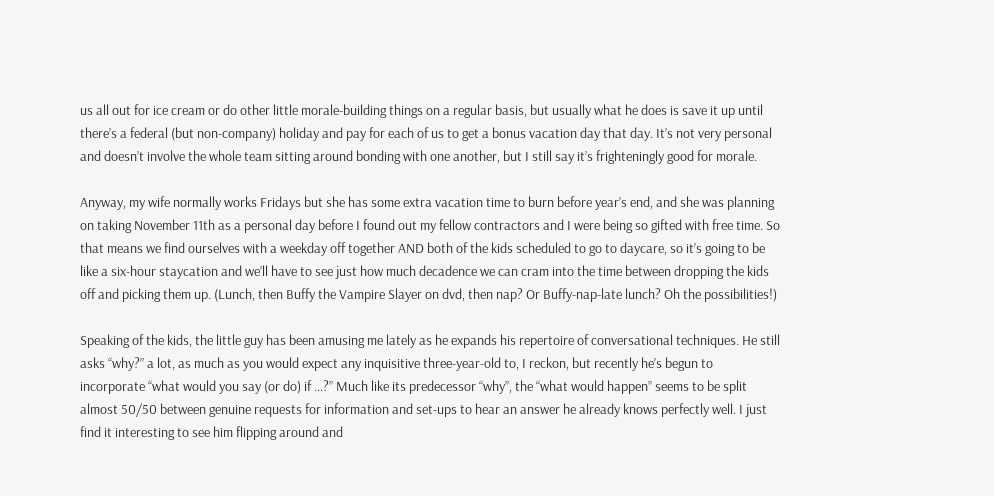us all out for ice cream or do other little morale-building things on a regular basis, but usually what he does is save it up until there’s a federal (but non-company) holiday and pay for each of us to get a bonus vacation day that day. It’s not very personal and doesn’t involve the whole team sitting around bonding with one another, but I still say it’s frighteningly good for morale.

Anyway, my wife normally works Fridays but she has some extra vacation time to burn before year’s end, and she was planning on taking November 11th as a personal day before I found out my fellow contractors and I were being so gifted with free time. So that means we find ourselves with a weekday off together AND both of the kids scheduled to go to daycare, so it’s going to be like a six-hour staycation and we’ll have to see just how much decadence we can cram into the time between dropping the kids off and picking them up. (Lunch, then Buffy the Vampire Slayer on dvd, then nap? Or Buffy-nap-late lunch? Oh the possibilities!)

Speaking of the kids, the little guy has been amusing me lately as he expands his repertoire of conversational techniques. He still asks “why?” a lot, as much as you would expect any inquisitive three-year-old to, I reckon, but recently he’s begun to incorporate “what would you say (or do) if …?” Much like its predecessor “why”, the “what would happen” seems to be split almost 50/50 between genuine requests for information and set-ups to hear an answer he already knows perfectly well. I just find it interesting to see him flipping around and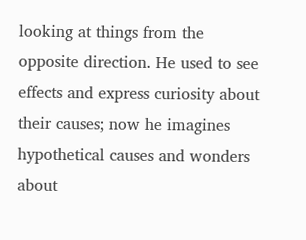looking at things from the opposite direction. He used to see effects and express curiosity about their causes; now he imagines hypothetical causes and wonders about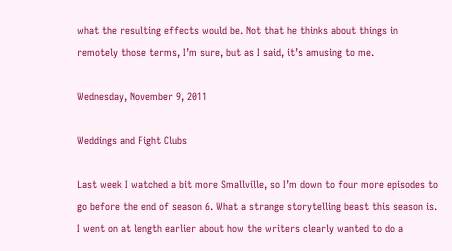what the resulting effects would be. Not that he thinks about things in remotely those terms, I’m sure, but as I said, it’s amusing to me.

Wednesday, November 9, 2011

Weddings and Fight Clubs

Last week I watched a bit more Smallville, so I’m down to four more episodes to go before the end of season 6. What a strange storytelling beast this season is. I went on at length earlier about how the writers clearly wanted to do a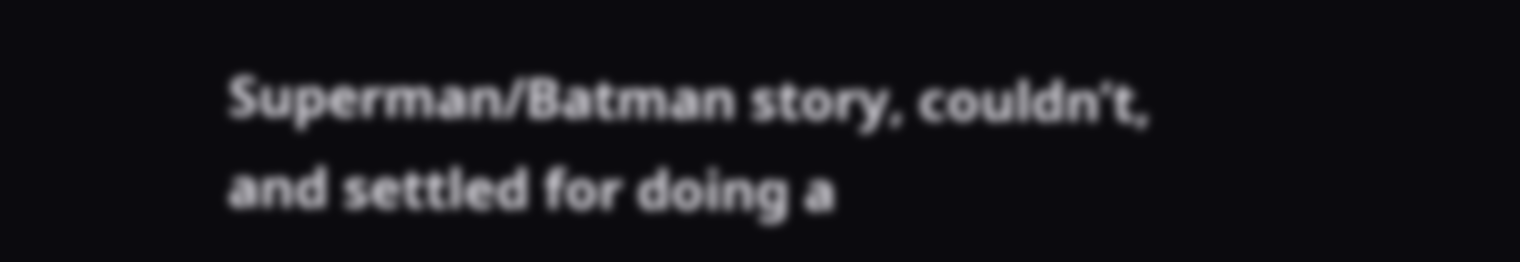Superman/Batman story, couldn’t, and settled for doing a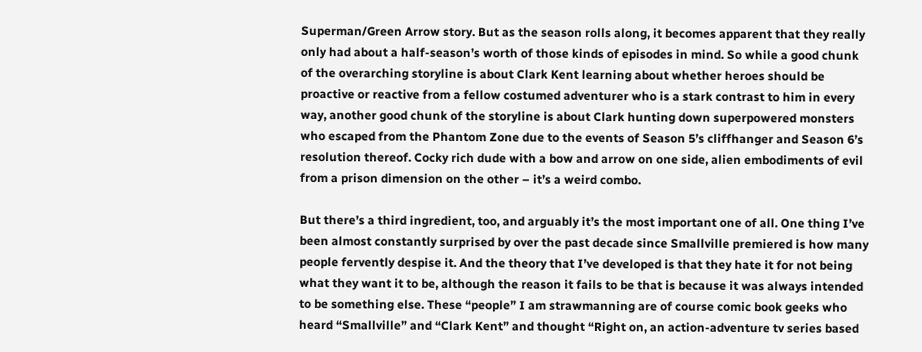Superman/Green Arrow story. But as the season rolls along, it becomes apparent that they really only had about a half-season’s worth of those kinds of episodes in mind. So while a good chunk of the overarching storyline is about Clark Kent learning about whether heroes should be proactive or reactive from a fellow costumed adventurer who is a stark contrast to him in every way, another good chunk of the storyline is about Clark hunting down superpowered monsters who escaped from the Phantom Zone due to the events of Season 5’s cliffhanger and Season 6’s resolution thereof. Cocky rich dude with a bow and arrow on one side, alien embodiments of evil from a prison dimension on the other – it’s a weird combo.

But there’s a third ingredient, too, and arguably it’s the most important one of all. One thing I’ve been almost constantly surprised by over the past decade since Smallville premiered is how many people fervently despise it. And the theory that I’ve developed is that they hate it for not being what they want it to be, although the reason it fails to be that is because it was always intended to be something else. These “people” I am strawmanning are of course comic book geeks who heard “Smallville” and “Clark Kent” and thought “Right on, an action-adventure tv series based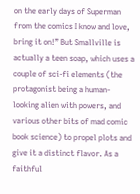on the early days of Superman from the comics I know and love, bring it on!” But Smallville is actually a teen soap, which uses a couple of sci-fi elements (the protagonist being a human-looking alien with powers, and various other bits of mad comic book science) to propel plots and give it a distinct flavor. As a faithful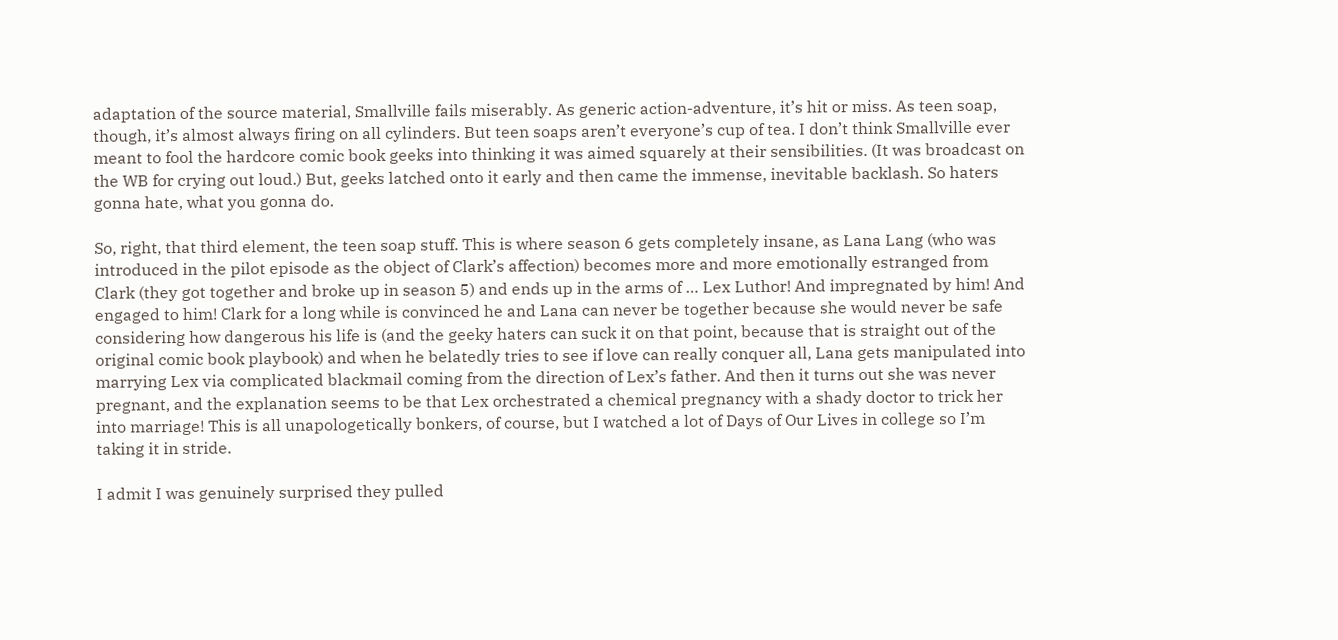adaptation of the source material, Smallville fails miserably. As generic action-adventure, it’s hit or miss. As teen soap, though, it’s almost always firing on all cylinders. But teen soaps aren’t everyone’s cup of tea. I don’t think Smallville ever meant to fool the hardcore comic book geeks into thinking it was aimed squarely at their sensibilities. (It was broadcast on the WB for crying out loud.) But, geeks latched onto it early and then came the immense, inevitable backlash. So haters gonna hate, what you gonna do.

So, right, that third element, the teen soap stuff. This is where season 6 gets completely insane, as Lana Lang (who was introduced in the pilot episode as the object of Clark’s affection) becomes more and more emotionally estranged from Clark (they got together and broke up in season 5) and ends up in the arms of … Lex Luthor! And impregnated by him! And engaged to him! Clark for a long while is convinced he and Lana can never be together because she would never be safe considering how dangerous his life is (and the geeky haters can suck it on that point, because that is straight out of the original comic book playbook) and when he belatedly tries to see if love can really conquer all, Lana gets manipulated into marrying Lex via complicated blackmail coming from the direction of Lex’s father. And then it turns out she was never pregnant, and the explanation seems to be that Lex orchestrated a chemical pregnancy with a shady doctor to trick her into marriage! This is all unapologetically bonkers, of course, but I watched a lot of Days of Our Lives in college so I’m taking it in stride.

I admit I was genuinely surprised they pulled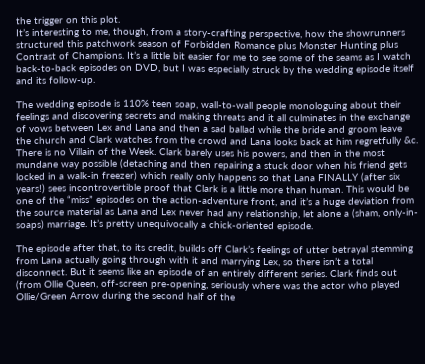the trigger on this plot.
It’s interesting to me, though, from a story-crafting perspective, how the showrunners structured this patchwork season of Forbidden Romance plus Monster Hunting plus Contrast of Champions. It’s a little bit easier for me to see some of the seams as I watch back-to-back episodes on DVD, but I was especially struck by the wedding episode itself and its follow-up.

The wedding episode is 110% teen soap, wall-to-wall people monologuing about their feelings and discovering secrets and making threats and it all culminates in the exchange of vows between Lex and Lana and then a sad ballad while the bride and groom leave the church and Clark watches from the crowd and Lana looks back at him regretfully &c. There is no Villain of the Week. Clark barely uses his powers, and then in the most mundane way possible (detaching and then repairing a stuck door when his friend gets locked in a walk-in freezer) which really only happens so that Lana FINALLY (after six years!) sees incontrovertible proof that Clark is a little more than human. This would be one of the “miss” episodes on the action-adventure front, and it’s a huge deviation from the source material as Lana and Lex never had any relationship, let alone a (sham, only-in-soaps) marriage. It’s pretty unequivocally a chick-oriented episode.

The episode after that, to its credit, builds off Clark’s feelings of utter betrayal stemming from Lana actually going through with it and marrying Lex, so there isn’t a total disconnect. But it seems like an episode of an entirely different series. Clark finds out (from Ollie Queen, off-screen pre-opening, seriously where was the actor who played Ollie/Green Arrow during the second half of the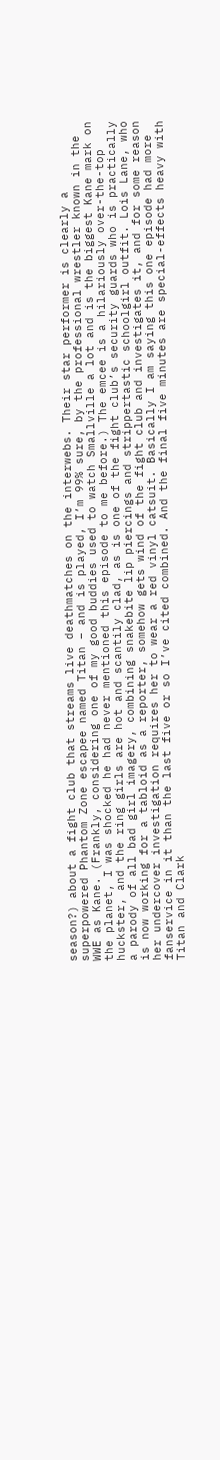season?) about a fight club that streams live deathmatches on the interwebs. Their star performer is clearly a superpowered Phantom Zone escapee named Titan – and is played, I’m 99% sure, by the professional wrestler known in the WWE as Kane. (Frankly, considering one of my good buddies used to watch Smallville a lot and is the biggest Kane mark on the planet, I was shocked he had never mentioned this episode to me before.) The emcee is a hilariously over-the-top huckster, and the ring girls are hot and scantily clad, as is one of the fight club’s security guards who is practically a parody of all bad girl imagery, combining snakebite lip piercings and strippertastic schoolgirl outfit. Lois Lane, who is now working for a tabloid as a reporter, somehow gets wind of the fight club and investigates it, and for some reason her undercover investigation requires her to wear a red vinyl catsuit. Basically I am saying this one episode had more fanservice in it than the last five or so I’ve cited combined. And the final five minutes are special-effects heavy with Titan and Clark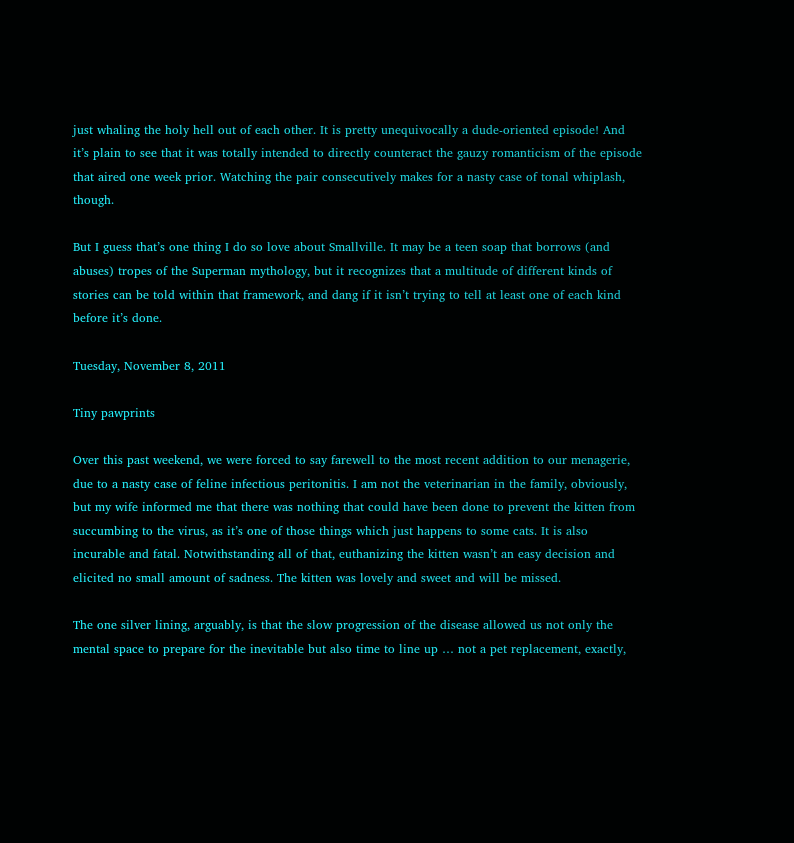just whaling the holy hell out of each other. It is pretty unequivocally a dude-oriented episode! And it’s plain to see that it was totally intended to directly counteract the gauzy romanticism of the episode that aired one week prior. Watching the pair consecutively makes for a nasty case of tonal whiplash, though.

But I guess that’s one thing I do so love about Smallville. It may be a teen soap that borrows (and abuses) tropes of the Superman mythology, but it recognizes that a multitude of different kinds of stories can be told within that framework, and dang if it isn’t trying to tell at least one of each kind before it’s done.

Tuesday, November 8, 2011

Tiny pawprints

Over this past weekend, we were forced to say farewell to the most recent addition to our menagerie, due to a nasty case of feline infectious peritonitis. I am not the veterinarian in the family, obviously, but my wife informed me that there was nothing that could have been done to prevent the kitten from succumbing to the virus, as it’s one of those things which just happens to some cats. It is also incurable and fatal. Notwithstanding all of that, euthanizing the kitten wasn’t an easy decision and elicited no small amount of sadness. The kitten was lovely and sweet and will be missed.

The one silver lining, arguably, is that the slow progression of the disease allowed us not only the mental space to prepare for the inevitable but also time to line up … not a pet replacement, exactly,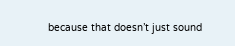because that doesn’t just sound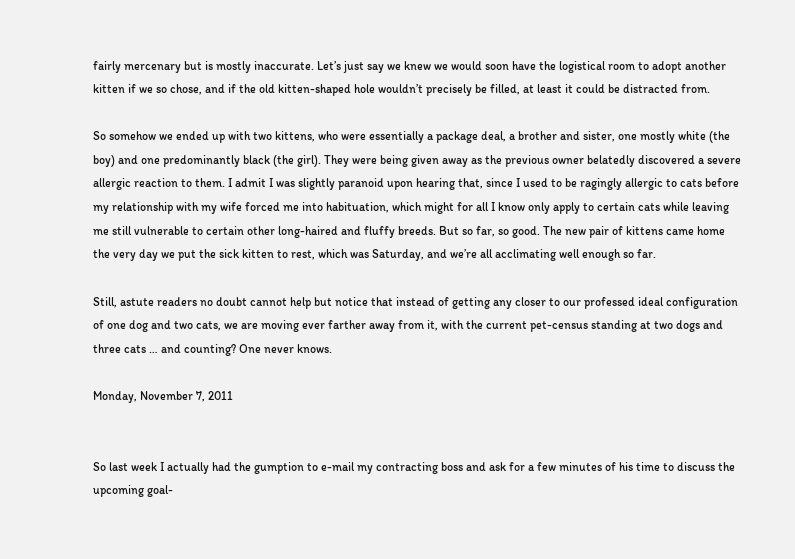fairly mercenary but is mostly inaccurate. Let’s just say we knew we would soon have the logistical room to adopt another kitten if we so chose, and if the old kitten-shaped hole wouldn’t precisely be filled, at least it could be distracted from.

So somehow we ended up with two kittens, who were essentially a package deal, a brother and sister, one mostly white (the boy) and one predominantly black (the girl). They were being given away as the previous owner belatedly discovered a severe allergic reaction to them. I admit I was slightly paranoid upon hearing that, since I used to be ragingly allergic to cats before my relationship with my wife forced me into habituation, which might for all I know only apply to certain cats while leaving me still vulnerable to certain other long-haired and fluffy breeds. But so far, so good. The new pair of kittens came home the very day we put the sick kitten to rest, which was Saturday, and we’re all acclimating well enough so far.

Still, astute readers no doubt cannot help but notice that instead of getting any closer to our professed ideal configuration of one dog and two cats, we are moving ever farther away from it, with the current pet-census standing at two dogs and three cats … and counting? One never knows.

Monday, November 7, 2011


So last week I actually had the gumption to e-mail my contracting boss and ask for a few minutes of his time to discuss the upcoming goal-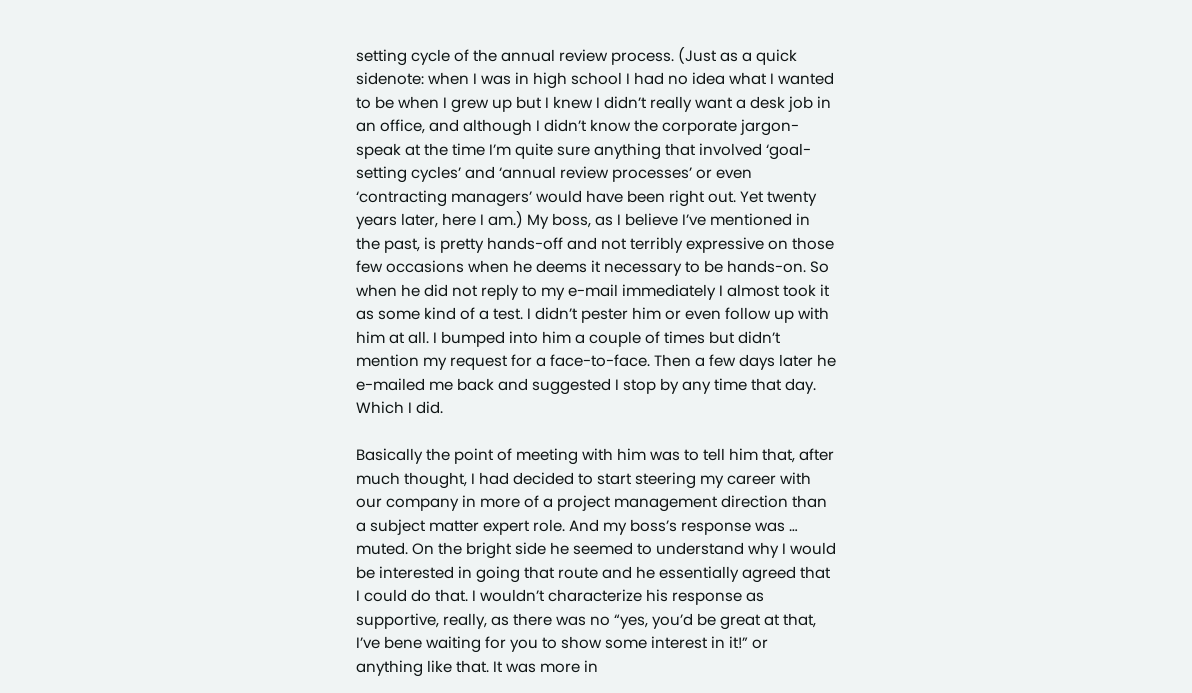setting cycle of the annual review process. (Just as a quick sidenote: when I was in high school I had no idea what I wanted to be when I grew up but I knew I didn’t really want a desk job in an office, and although I didn’t know the corporate jargon-speak at the time I’m quite sure anything that involved ‘goal-setting cycles’ and ‘annual review processes’ or even ‘contracting managers’ would have been right out. Yet twenty years later, here I am.) My boss, as I believe I’ve mentioned in the past, is pretty hands-off and not terribly expressive on those few occasions when he deems it necessary to be hands-on. So when he did not reply to my e-mail immediately I almost took it as some kind of a test. I didn’t pester him or even follow up with him at all. I bumped into him a couple of times but didn’t mention my request for a face-to-face. Then a few days later he e-mailed me back and suggested I stop by any time that day. Which I did.

Basically the point of meeting with him was to tell him that, after much thought, I had decided to start steering my career with our company in more of a project management direction than a subject matter expert role. And my boss’s response was … muted. On the bright side he seemed to understand why I would be interested in going that route and he essentially agreed that I could do that. I wouldn’t characterize his response as supportive, really, as there was no “yes, you’d be great at that, I’ve bene waiting for you to show some interest in it!” or anything like that. It was more in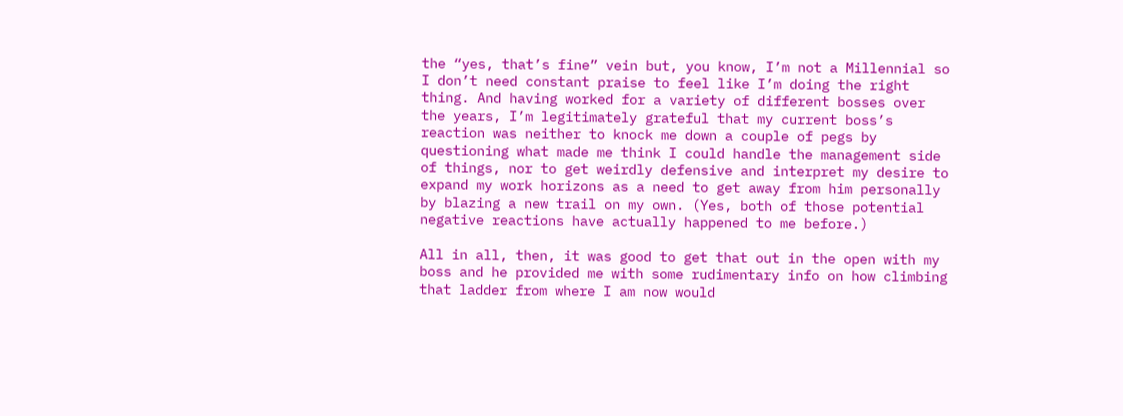the “yes, that’s fine” vein but, you know, I’m not a Millennial so I don’t need constant praise to feel like I’m doing the right thing. And having worked for a variety of different bosses over the years, I’m legitimately grateful that my current boss’s reaction was neither to knock me down a couple of pegs by questioning what made me think I could handle the management side of things, nor to get weirdly defensive and interpret my desire to expand my work horizons as a need to get away from him personally by blazing a new trail on my own. (Yes, both of those potential negative reactions have actually happened to me before.)

All in all, then, it was good to get that out in the open with my boss and he provided me with some rudimentary info on how climbing that ladder from where I am now would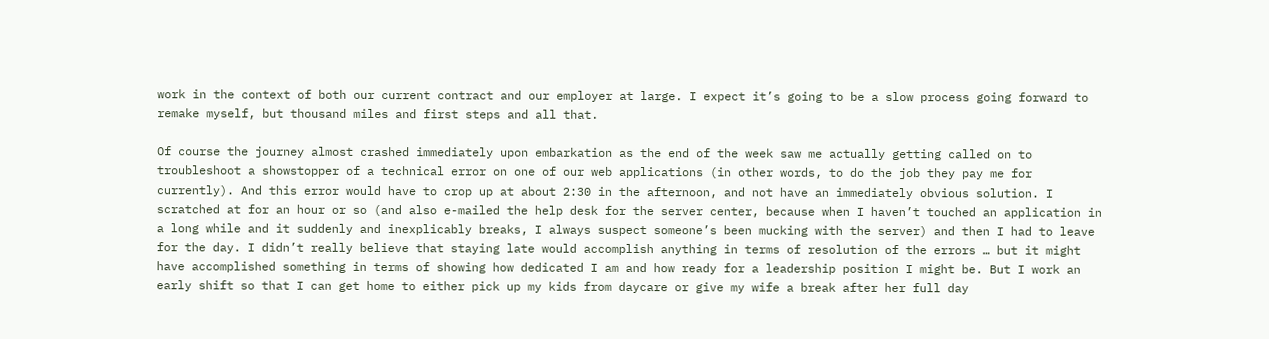work in the context of both our current contract and our employer at large. I expect it’s going to be a slow process going forward to remake myself, but thousand miles and first steps and all that.

Of course the journey almost crashed immediately upon embarkation as the end of the week saw me actually getting called on to troubleshoot a showstopper of a technical error on one of our web applications (in other words, to do the job they pay me for currently). And this error would have to crop up at about 2:30 in the afternoon, and not have an immediately obvious solution. I scratched at for an hour or so (and also e-mailed the help desk for the server center, because when I haven’t touched an application in a long while and it suddenly and inexplicably breaks, I always suspect someone’s been mucking with the server) and then I had to leave for the day. I didn’t really believe that staying late would accomplish anything in terms of resolution of the errors … but it might have accomplished something in terms of showing how dedicated I am and how ready for a leadership position I might be. But I work an early shift so that I can get home to either pick up my kids from daycare or give my wife a break after her full day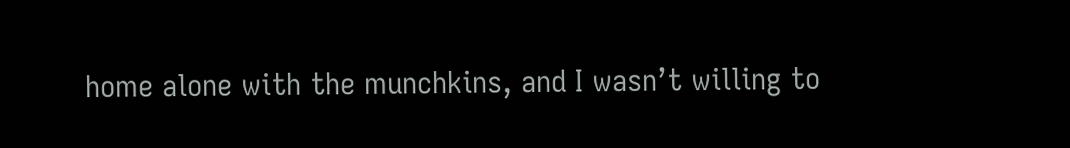home alone with the munchkins, and I wasn’t willing to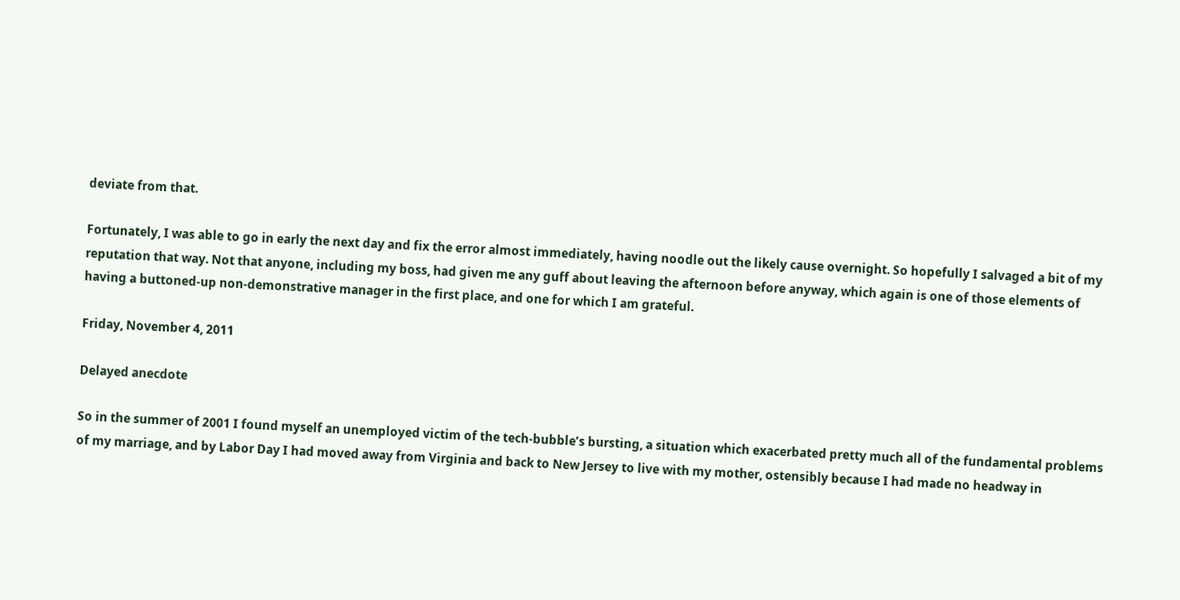deviate from that.

Fortunately, I was able to go in early the next day and fix the error almost immediately, having noodle out the likely cause overnight. So hopefully I salvaged a bit of my reputation that way. Not that anyone, including my boss, had given me any guff about leaving the afternoon before anyway, which again is one of those elements of having a buttoned-up non-demonstrative manager in the first place, and one for which I am grateful.

Friday, November 4, 2011

Delayed anecdote

So in the summer of 2001 I found myself an unemployed victim of the tech-bubble’s bursting, a situation which exacerbated pretty much all of the fundamental problems of my marriage, and by Labor Day I had moved away from Virginia and back to New Jersey to live with my mother, ostensibly because I had made no headway in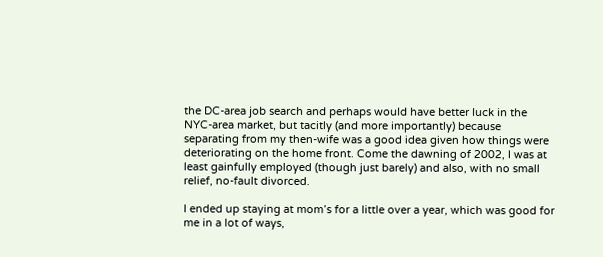the DC-area job search and perhaps would have better luck in the NYC-area market, but tacitly (and more importantly) because separating from my then-wife was a good idea given how things were deteriorating on the home front. Come the dawning of 2002, I was at least gainfully employed (though just barely) and also, with no small relief, no-fault divorced.

I ended up staying at mom’s for a little over a year, which was good for me in a lot of ways,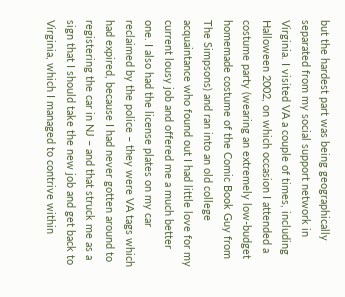but the hardest part was being geographically separated from my social support network in Virginia. I visited VA a couple of times, including Halloween 2002, on which occasion I attended a costume party (wearing an extremely low-budget homemade costume of the Comic Book Guy from The Simpsons) and ran into an old college acquaintance who found out I had little love for my current lousy job and offered me a much better one. I also had the license plates on my car reclaimed by the police – they were VA tags which had expired, because I had never gotten around to registering the car in NJ – and that struck me as a sign that I should take the new job and get back to Virginia, which I managed to contrive within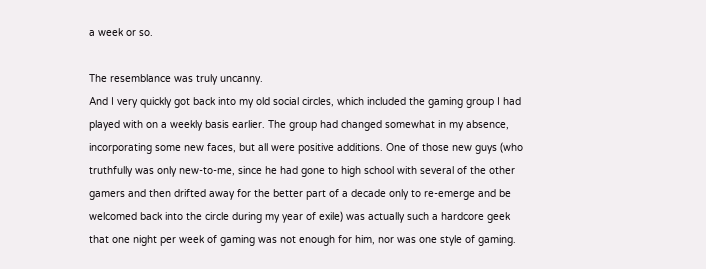a week or so.

The resemblance was truly uncanny.
And I very quickly got back into my old social circles, which included the gaming group I had played with on a weekly basis earlier. The group had changed somewhat in my absence, incorporating some new faces, but all were positive additions. One of those new guys (who truthfully was only new-to-me, since he had gone to high school with several of the other gamers and then drifted away for the better part of a decade only to re-emerge and be welcomed back into the circle during my year of exile) was actually such a hardcore geek that one night per week of gaming was not enough for him, nor was one style of gaming.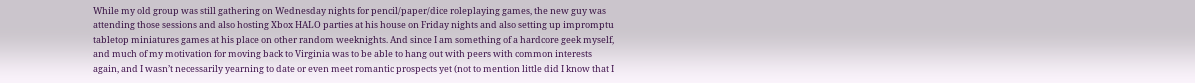While my old group was still gathering on Wednesday nights for pencil/paper/dice roleplaying games, the new guy was attending those sessions and also hosting Xbox HALO parties at his house on Friday nights and also setting up impromptu tabletop miniatures games at his place on other random weeknights. And since I am something of a hardcore geek myself, and much of my motivation for moving back to Virginia was to be able to hang out with peers with common interests again, and I wasn’t necessarily yearning to date or even meet romantic prospects yet (not to mention little did I know that I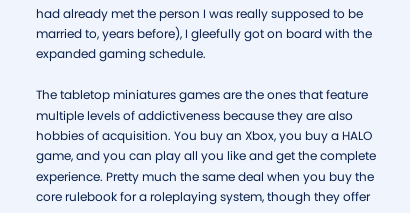had already met the person I was really supposed to be married to, years before), I gleefully got on board with the expanded gaming schedule.

The tabletop miniatures games are the ones that feature multiple levels of addictiveness because they are also hobbies of acquisition. You buy an Xbox, you buy a HALO game, and you can play all you like and get the complete experience. Pretty much the same deal when you buy the core rulebook for a roleplaying system, though they offer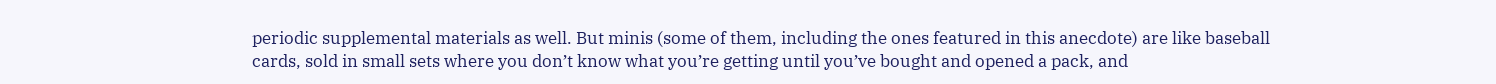periodic supplemental materials as well. But minis (some of them, including the ones featured in this anecdote) are like baseball cards, sold in small sets where you don’t know what you’re getting until you’ve bought and opened a pack, and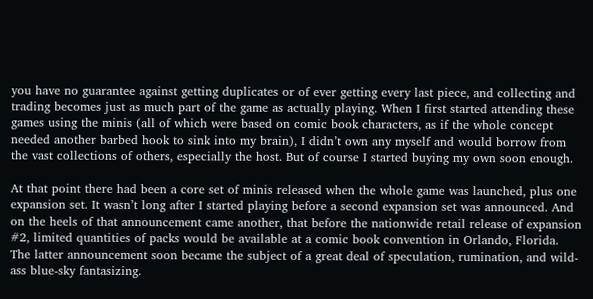you have no guarantee against getting duplicates or of ever getting every last piece, and collecting and trading becomes just as much part of the game as actually playing. When I first started attending these games using the minis (all of which were based on comic book characters, as if the whole concept needed another barbed hook to sink into my brain), I didn’t own any myself and would borrow from the vast collections of others, especially the host. But of course I started buying my own soon enough.

At that point there had been a core set of minis released when the whole game was launched, plus one expansion set. It wasn’t long after I started playing before a second expansion set was announced. And on the heels of that announcement came another, that before the nationwide retail release of expansion #2, limited quantities of packs would be available at a comic book convention in Orlando, Florida. The latter announcement soon became the subject of a great deal of speculation, rumination, and wild-ass blue-sky fantasizing.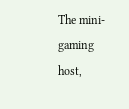The mini-gaming host,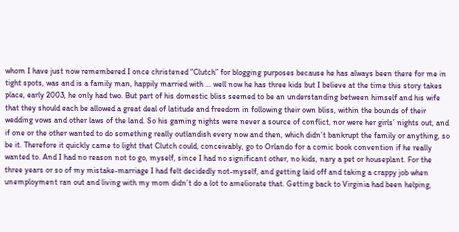whom I have just now remembered I once christened “Clutch” for blogging purposes because he has always been there for me in tight spots, was and is a family man, happily married with … well now he has three kids but I believe at the time this story takes place, early 2003, he only had two. But part of his domestic bliss seemed to be an understanding between himself and his wife that they should each be allowed a great deal of latitude and freedom in following their own bliss, within the bounds of their wedding vows and other laws of the land. So his gaming nights were never a source of conflict, nor were her girls’ nights out, and if one or the other wanted to do something really outlandish every now and then, which didn’t bankrupt the family or anything, so be it. Therefore it quickly came to light that Clutch could, conceivably, go to Orlando for a comic book convention if he really wanted to. And I had no reason not to go, myself, since I had no significant other, no kids, nary a pet or houseplant. For the three years or so of my mistake-marriage I had felt decidedly not-myself, and getting laid off and taking a crappy job when unemployment ran out and living with my mom didn’t do a lot to ameliorate that. Getting back to Virginia had been helping,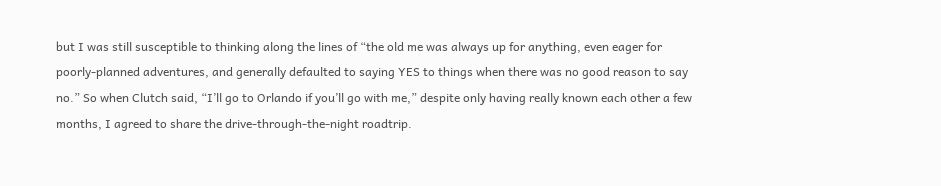but I was still susceptible to thinking along the lines of “the old me was always up for anything, even eager for poorly-planned adventures, and generally defaulted to saying YES to things when there was no good reason to say no.” So when Clutch said, “I’ll go to Orlando if you’ll go with me,” despite only having really known each other a few months, I agreed to share the drive-through-the-night roadtrip.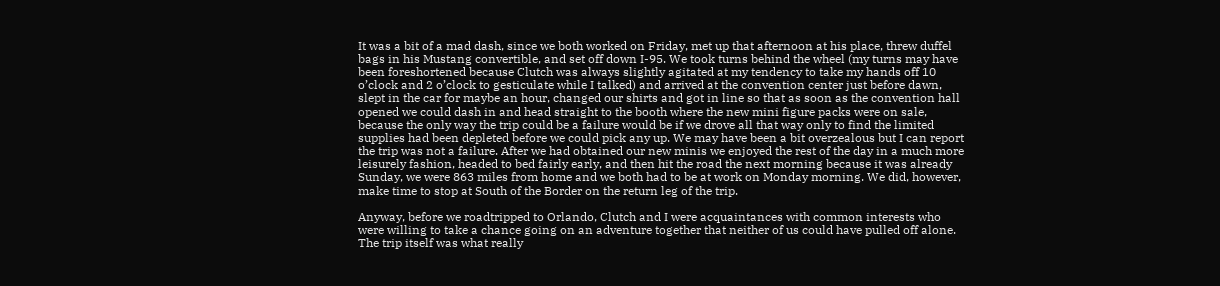It was a bit of a mad dash, since we both worked on Friday, met up that afternoon at his place, threw duffel bags in his Mustang convertible, and set off down I-95. We took turns behind the wheel (my turns may have been foreshortened because Clutch was always slightly agitated at my tendency to take my hands off 10 o’clock and 2 o’clock to gesticulate while I talked) and arrived at the convention center just before dawn, slept in the car for maybe an hour, changed our shirts and got in line so that as soon as the convention hall opened we could dash in and head straight to the booth where the new mini figure packs were on sale, because the only way the trip could be a failure would be if we drove all that way only to find the limited supplies had been depleted before we could pick any up. We may have been a bit overzealous but I can report the trip was not a failure. After we had obtained our new minis we enjoyed the rest of the day in a much more leisurely fashion, headed to bed fairly early, and then hit the road the next morning because it was already Sunday, we were 863 miles from home and we both had to be at work on Monday morning. We did, however, make time to stop at South of the Border on the return leg of the trip.

Anyway, before we roadtripped to Orlando, Clutch and I were acquaintances with common interests who were willing to take a chance going on an adventure together that neither of us could have pulled off alone. The trip itself was what really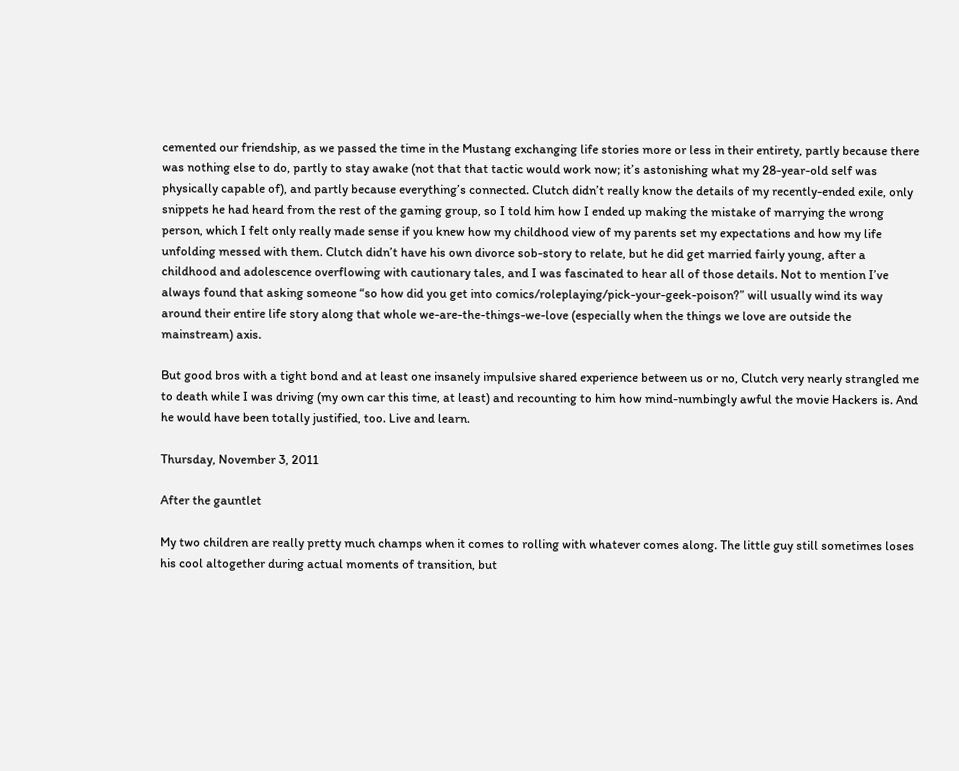cemented our friendship, as we passed the time in the Mustang exchanging life stories more or less in their entirety, partly because there was nothing else to do, partly to stay awake (not that that tactic would work now; it’s astonishing what my 28-year-old self was physically capable of), and partly because everything’s connected. Clutch didn’t really know the details of my recently-ended exile, only snippets he had heard from the rest of the gaming group, so I told him how I ended up making the mistake of marrying the wrong person, which I felt only really made sense if you knew how my childhood view of my parents set my expectations and how my life unfolding messed with them. Clutch didn’t have his own divorce sob-story to relate, but he did get married fairly young, after a childhood and adolescence overflowing with cautionary tales, and I was fascinated to hear all of those details. Not to mention I’ve always found that asking someone “so how did you get into comics/roleplaying/pick-your-geek-poison?” will usually wind its way around their entire life story along that whole we-are-the-things-we-love (especially when the things we love are outside the mainstream) axis.

But good bros with a tight bond and at least one insanely impulsive shared experience between us or no, Clutch very nearly strangled me to death while I was driving (my own car this time, at least) and recounting to him how mind-numbingly awful the movie Hackers is. And he would have been totally justified, too. Live and learn.

Thursday, November 3, 2011

After the gauntlet

My two children are really pretty much champs when it comes to rolling with whatever comes along. The little guy still sometimes loses his cool altogether during actual moments of transition, but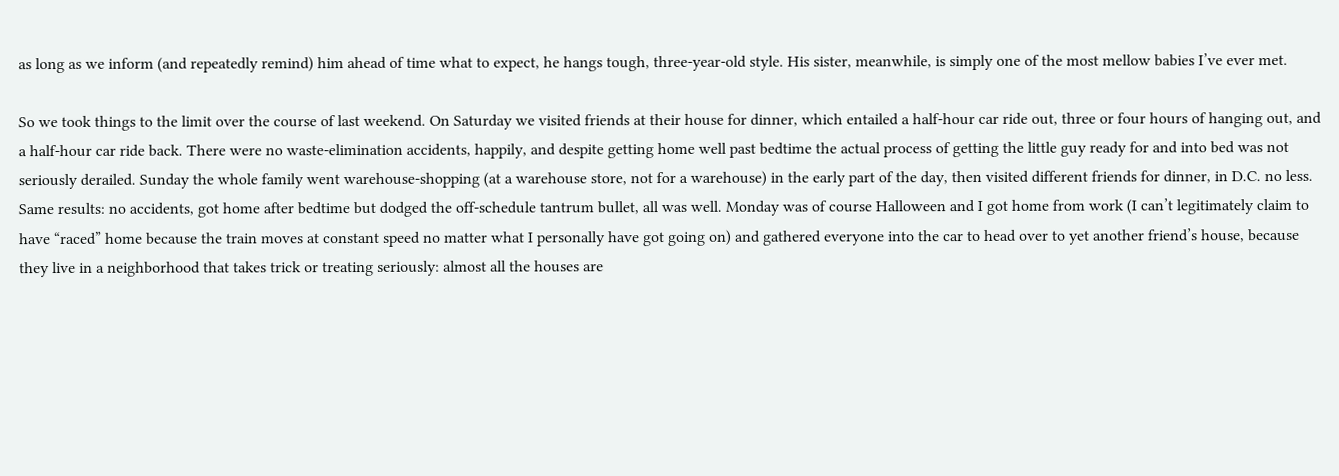as long as we inform (and repeatedly remind) him ahead of time what to expect, he hangs tough, three-year-old style. His sister, meanwhile, is simply one of the most mellow babies I’ve ever met.

So we took things to the limit over the course of last weekend. On Saturday we visited friends at their house for dinner, which entailed a half-hour car ride out, three or four hours of hanging out, and a half-hour car ride back. There were no waste-elimination accidents, happily, and despite getting home well past bedtime the actual process of getting the little guy ready for and into bed was not seriously derailed. Sunday the whole family went warehouse-shopping (at a warehouse store, not for a warehouse) in the early part of the day, then visited different friends for dinner, in D.C. no less. Same results: no accidents, got home after bedtime but dodged the off-schedule tantrum bullet, all was well. Monday was of course Halloween and I got home from work (I can’t legitimately claim to have “raced” home because the train moves at constant speed no matter what I personally have got going on) and gathered everyone into the car to head over to yet another friend’s house, because they live in a neighborhood that takes trick or treating seriously: almost all the houses are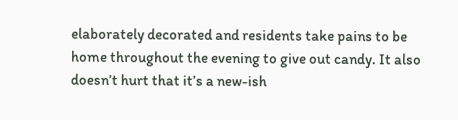elaborately decorated and residents take pains to be home throughout the evening to give out candy. It also doesn’t hurt that it’s a new-ish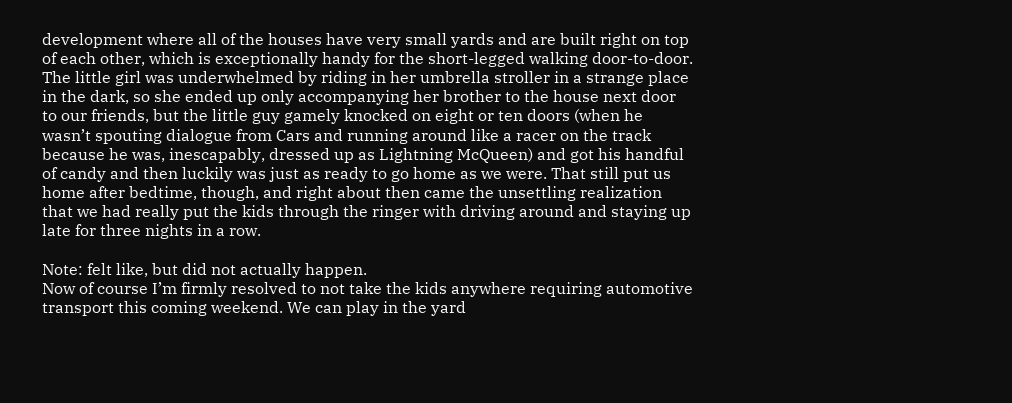development where all of the houses have very small yards and are built right on top of each other, which is exceptionally handy for the short-legged walking door-to-door. The little girl was underwhelmed by riding in her umbrella stroller in a strange place in the dark, so she ended up only accompanying her brother to the house next door to our friends, but the little guy gamely knocked on eight or ten doors (when he wasn’t spouting dialogue from Cars and running around like a racer on the track because he was, inescapably, dressed up as Lightning McQueen) and got his handful of candy and then luckily was just as ready to go home as we were. That still put us home after bedtime, though, and right about then came the unsettling realization that we had really put the kids through the ringer with driving around and staying up late for three nights in a row.

Note: felt like, but did not actually happen.
Now of course I’m firmly resolved to not take the kids anywhere requiring automotive transport this coming weekend. We can play in the yard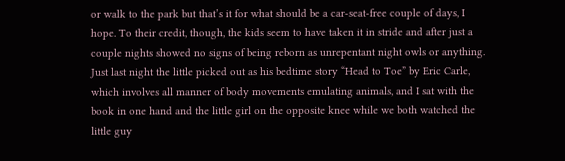or walk to the park but that’s it for what should be a car-seat-free couple of days, I hope. To their credit, though, the kids seem to have taken it in stride and after just a couple nights showed no signs of being reborn as unrepentant night owls or anything. Just last night the little picked out as his bedtime story “Head to Toe” by Eric Carle, which involves all manner of body movements emulating animals, and I sat with the book in one hand and the little girl on the opposite knee while we both watched the little guy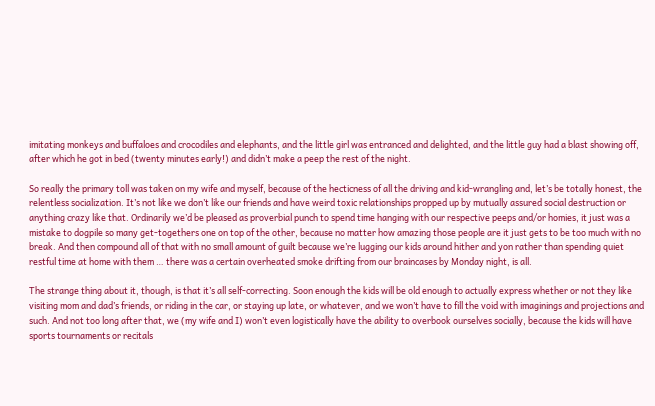imitating monkeys and buffaloes and crocodiles and elephants, and the little girl was entranced and delighted, and the little guy had a blast showing off, after which he got in bed (twenty minutes early!) and didn’t make a peep the rest of the night.

So really the primary toll was taken on my wife and myself, because of the hecticness of all the driving and kid-wrangling and, let’s be totally honest, the relentless socialization. It’s not like we don’t like our friends and have weird toxic relationships propped up by mutually assured social destruction or anything crazy like that. Ordinarily we’d be pleased as proverbial punch to spend time hanging with our respective peeps and/or homies, it just was a mistake to dogpile so many get-togethers one on top of the other, because no matter how amazing those people are it just gets to be too much with no break. And then compound all of that with no small amount of guilt because we’re lugging our kids around hither and yon rather than spending quiet restful time at home with them … there was a certain overheated smoke drifting from our braincases by Monday night, is all.

The strange thing about it, though, is that it’s all self-correcting. Soon enough the kids will be old enough to actually express whether or not they like visiting mom and dad’s friends, or riding in the car, or staying up late, or whatever, and we won’t have to fill the void with imaginings and projections and such. And not too long after that, we (my wife and I) won’t even logistically have the ability to overbook ourselves socially, because the kids will have sports tournaments or recitals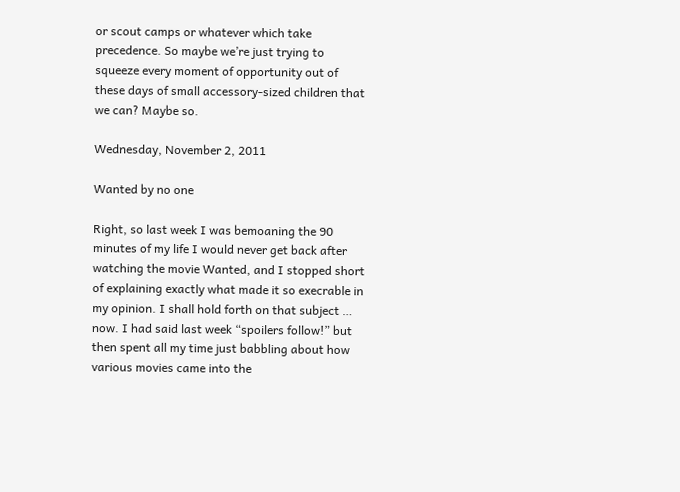or scout camps or whatever which take precedence. So maybe we’re just trying to squeeze every moment of opportunity out of these days of small accessory-sized children that we can? Maybe so.

Wednesday, November 2, 2011

Wanted by no one

Right, so last week I was bemoaning the 90 minutes of my life I would never get back after watching the movie Wanted, and I stopped short of explaining exactly what made it so execrable in my opinion. I shall hold forth on that subject … now. I had said last week “spoilers follow!” but then spent all my time just babbling about how various movies came into the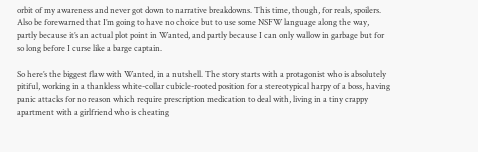orbit of my awareness and never got down to narrative breakdowns. This time, though, for reals, spoilers. Also be forewarned that I’m going to have no choice but to use some NSFW language along the way, partly because it’s an actual plot point in Wanted, and partly because I can only wallow in garbage but for so long before I curse like a barge captain.

So here’s the biggest flaw with Wanted, in a nutshell. The story starts with a protagonist who is absolutely pitiful, working in a thankless white-collar cubicle-rooted position for a stereotypical harpy of a boss, having panic attacks for no reason which require prescription medication to deal with, living in a tiny crappy apartment with a girlfriend who is cheating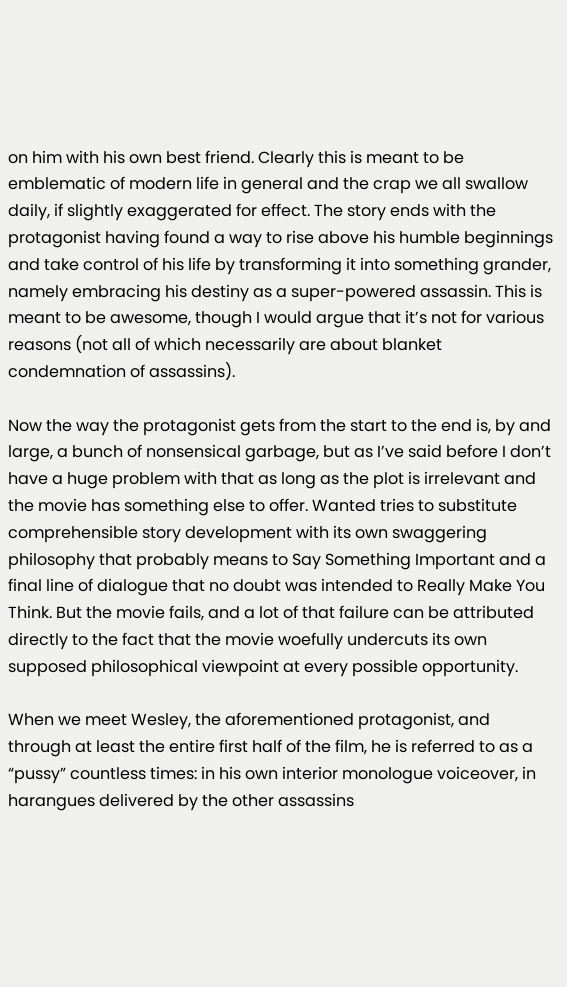on him with his own best friend. Clearly this is meant to be emblematic of modern life in general and the crap we all swallow daily, if slightly exaggerated for effect. The story ends with the protagonist having found a way to rise above his humble beginnings and take control of his life by transforming it into something grander, namely embracing his destiny as a super-powered assassin. This is meant to be awesome, though I would argue that it’s not for various reasons (not all of which necessarily are about blanket condemnation of assassins).

Now the way the protagonist gets from the start to the end is, by and large, a bunch of nonsensical garbage, but as I’ve said before I don’t have a huge problem with that as long as the plot is irrelevant and the movie has something else to offer. Wanted tries to substitute comprehensible story development with its own swaggering philosophy that probably means to Say Something Important and a final line of dialogue that no doubt was intended to Really Make You Think. But the movie fails, and a lot of that failure can be attributed directly to the fact that the movie woefully undercuts its own supposed philosophical viewpoint at every possible opportunity.

When we meet Wesley, the aforementioned protagonist, and through at least the entire first half of the film, he is referred to as a “pussy” countless times: in his own interior monologue voiceover, in harangues delivered by the other assassins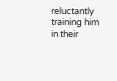reluctantly training him in their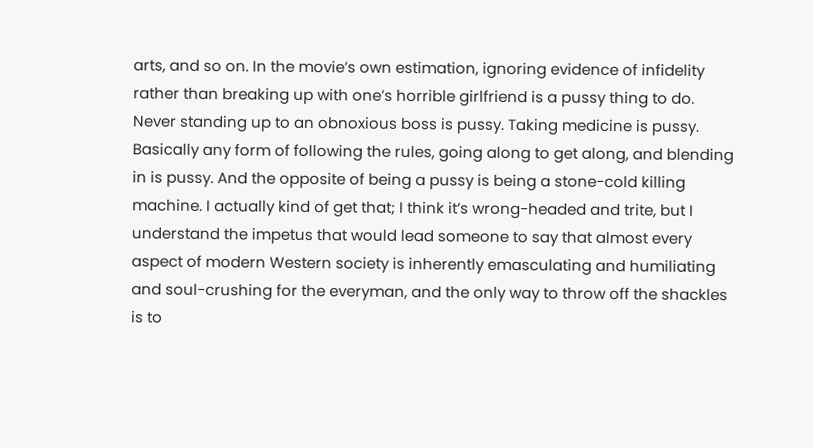arts, and so on. In the movie’s own estimation, ignoring evidence of infidelity rather than breaking up with one’s horrible girlfriend is a pussy thing to do. Never standing up to an obnoxious boss is pussy. Taking medicine is pussy. Basically any form of following the rules, going along to get along, and blending in is pussy. And the opposite of being a pussy is being a stone-cold killing machine. I actually kind of get that; I think it’s wrong-headed and trite, but I understand the impetus that would lead someone to say that almost every aspect of modern Western society is inherently emasculating and humiliating and soul-crushing for the everyman, and the only way to throw off the shackles is to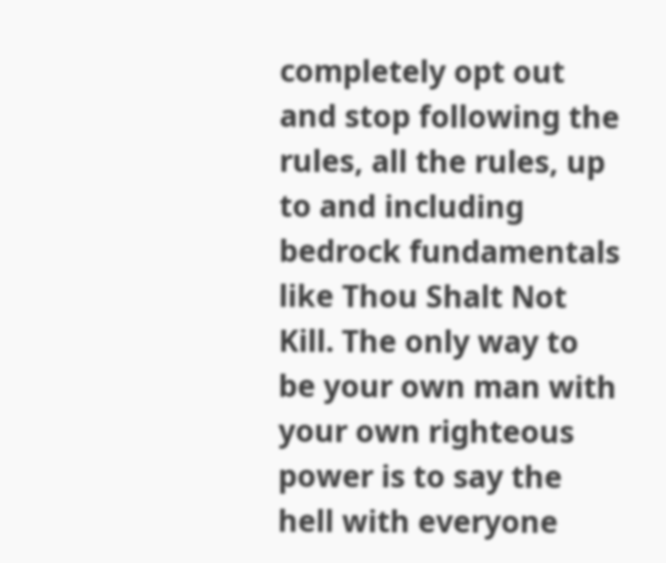completely opt out and stop following the rules, all the rules, up to and including bedrock fundamentals like Thou Shalt Not Kill. The only way to be your own man with your own righteous power is to say the hell with everyone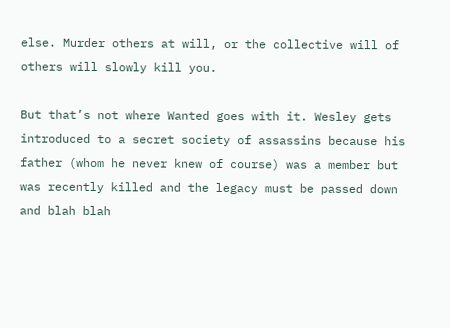else. Murder others at will, or the collective will of others will slowly kill you.

But that’s not where Wanted goes with it. Wesley gets introduced to a secret society of assassins because his father (whom he never knew of course) was a member but was recently killed and the legacy must be passed down and blah blah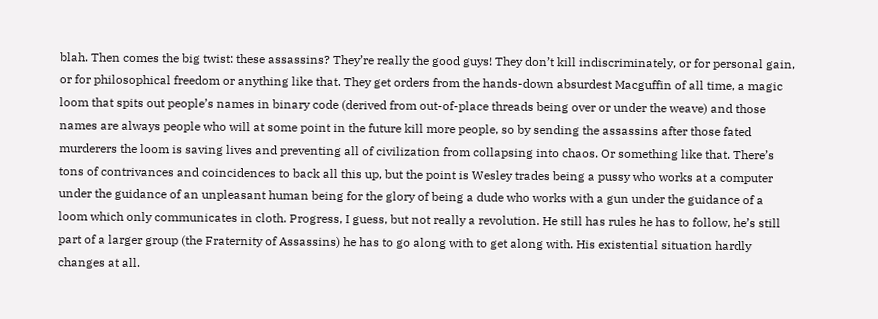blah. Then comes the big twist: these assassins? They’re really the good guys! They don’t kill indiscriminately, or for personal gain, or for philosophical freedom or anything like that. They get orders from the hands-down absurdest Macguffin of all time, a magic loom that spits out people’s names in binary code (derived from out-of-place threads being over or under the weave) and those names are always people who will at some point in the future kill more people, so by sending the assassins after those fated murderers the loom is saving lives and preventing all of civilization from collapsing into chaos. Or something like that. There’s tons of contrivances and coincidences to back all this up, but the point is Wesley trades being a pussy who works at a computer under the guidance of an unpleasant human being for the glory of being a dude who works with a gun under the guidance of a loom which only communicates in cloth. Progress, I guess, but not really a revolution. He still has rules he has to follow, he’s still part of a larger group (the Fraternity of Assassins) he has to go along with to get along with. His existential situation hardly changes at all.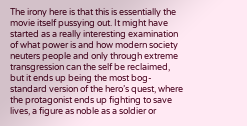The irony here is that this is essentially the movie itself pussying out. It might have started as a really interesting examination of what power is and how modern society neuters people and only through extreme transgression can the self be reclaimed, but it ends up being the most bog-standard version of the hero’s quest, where the protagonist ends up fighting to save lives, a figure as noble as a soldier or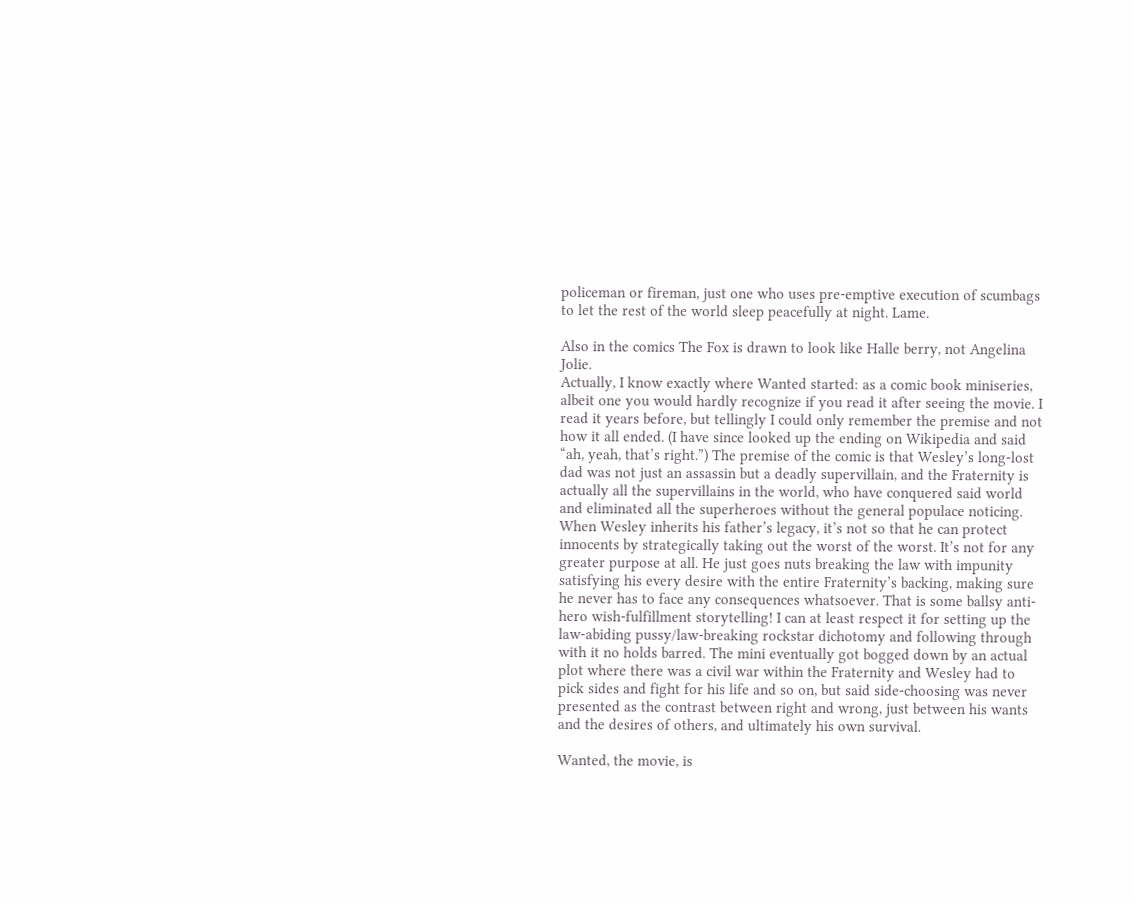policeman or fireman, just one who uses pre-emptive execution of scumbags to let the rest of the world sleep peacefully at night. Lame.

Also in the comics The Fox is drawn to look like Halle berry, not Angelina Jolie.
Actually, I know exactly where Wanted started: as a comic book miniseries, albeit one you would hardly recognize if you read it after seeing the movie. I read it years before, but tellingly I could only remember the premise and not how it all ended. (I have since looked up the ending on Wikipedia and said “ah, yeah, that’s right.”) The premise of the comic is that Wesley’s long-lost dad was not just an assassin but a deadly supervillain, and the Fraternity is actually all the supervillains in the world, who have conquered said world and eliminated all the superheroes without the general populace noticing. When Wesley inherits his father’s legacy, it’s not so that he can protect innocents by strategically taking out the worst of the worst. It’s not for any greater purpose at all. He just goes nuts breaking the law with impunity satisfying his every desire with the entire Fraternity’s backing, making sure he never has to face any consequences whatsoever. That is some ballsy anti-hero wish-fulfillment storytelling! I can at least respect it for setting up the law-abiding pussy/law-breaking rockstar dichotomy and following through with it no holds barred. The mini eventually got bogged down by an actual plot where there was a civil war within the Fraternity and Wesley had to pick sides and fight for his life and so on, but said side-choosing was never presented as the contrast between right and wrong, just between his wants and the desires of others, and ultimately his own survival.

Wanted, the movie, is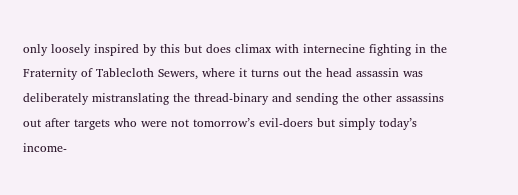only loosely inspired by this but does climax with internecine fighting in the Fraternity of Tablecloth Sewers, where it turns out the head assassin was deliberately mistranslating the thread-binary and sending the other assassins out after targets who were not tomorrow’s evil-doers but simply today’s income-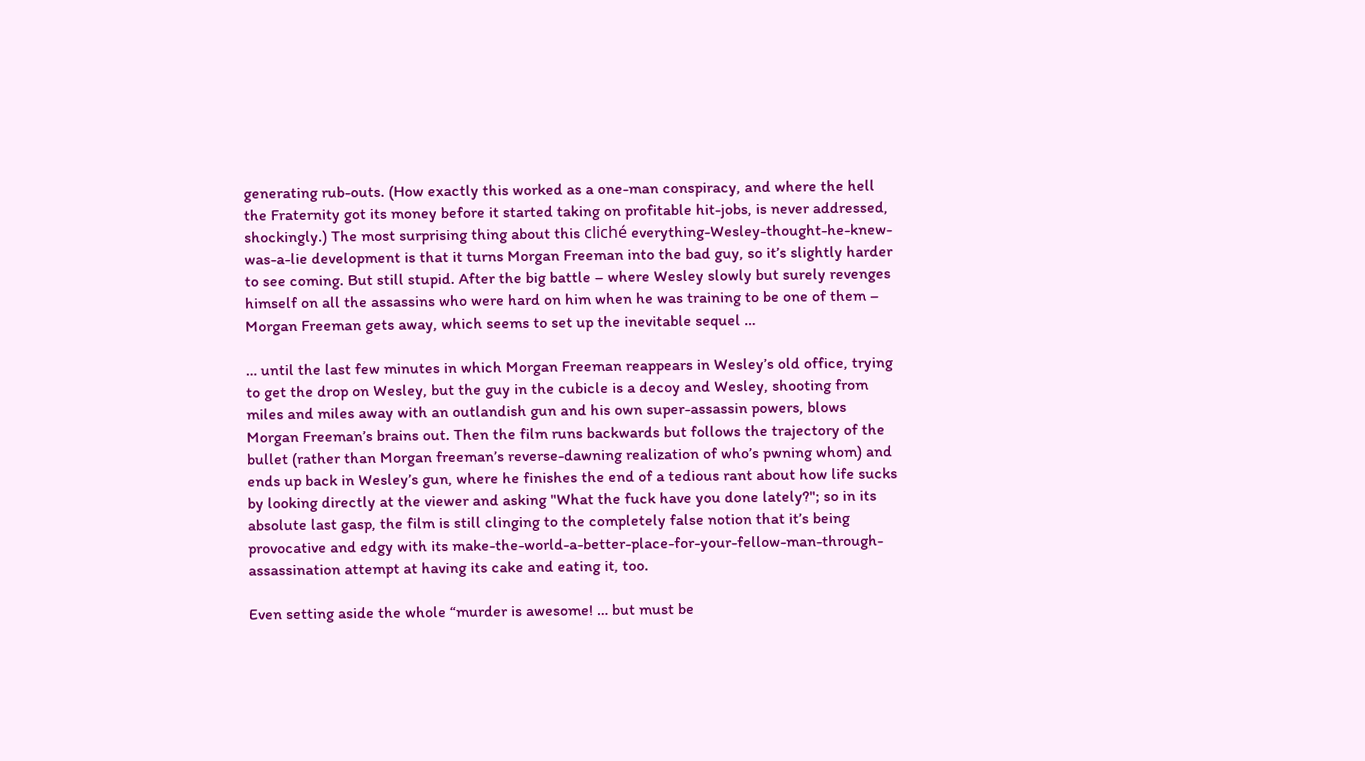generating rub-outs. (How exactly this worked as a one-man conspiracy, and where the hell the Fraternity got its money before it started taking on profitable hit-jobs, is never addressed, shockingly.) The most surprising thing about this cliché everything-Wesley-thought-he-knew-was-a-lie development is that it turns Morgan Freeman into the bad guy, so it’s slightly harder to see coming. But still stupid. After the big battle – where Wesley slowly but surely revenges himself on all the assassins who were hard on him when he was training to be one of them – Morgan Freeman gets away, which seems to set up the inevitable sequel …

… until the last few minutes in which Morgan Freeman reappears in Wesley’s old office, trying to get the drop on Wesley, but the guy in the cubicle is a decoy and Wesley, shooting from miles and miles away with an outlandish gun and his own super-assassin powers, blows Morgan Freeman’s brains out. Then the film runs backwards but follows the trajectory of the bullet (rather than Morgan freeman’s reverse-dawning realization of who’s pwning whom) and ends up back in Wesley’s gun, where he finishes the end of a tedious rant about how life sucks by looking directly at the viewer and asking "What the fuck have you done lately?"; so in its absolute last gasp, the film is still clinging to the completely false notion that it’s being provocative and edgy with its make-the-world-a-better-place-for-your-fellow-man-through-assassination attempt at having its cake and eating it, too.

Even setting aside the whole “murder is awesome! … but must be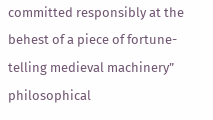committed responsibly at the behest of a piece of fortune-telling medieval machinery” philosophical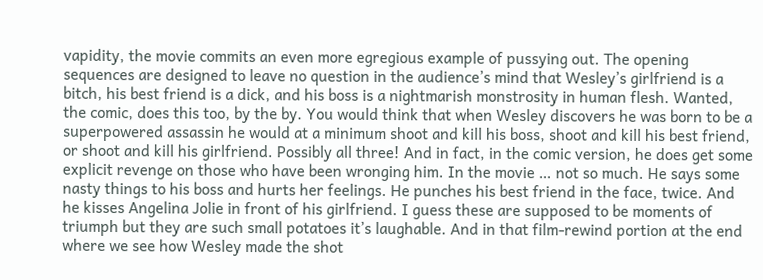vapidity, the movie commits an even more egregious example of pussying out. The opening sequences are designed to leave no question in the audience’s mind that Wesley’s girlfriend is a bitch, his best friend is a dick, and his boss is a nightmarish monstrosity in human flesh. Wanted, the comic, does this too, by the by. You would think that when Wesley discovers he was born to be a superpowered assassin he would at a minimum shoot and kill his boss, shoot and kill his best friend, or shoot and kill his girlfriend. Possibly all three! And in fact, in the comic version, he does get some explicit revenge on those who have been wronging him. In the movie … not so much. He says some nasty things to his boss and hurts her feelings. He punches his best friend in the face, twice. And he kisses Angelina Jolie in front of his girlfriend. I guess these are supposed to be moments of triumph but they are such small potatoes it’s laughable. And in that film-rewind portion at the end where we see how Wesley made the shot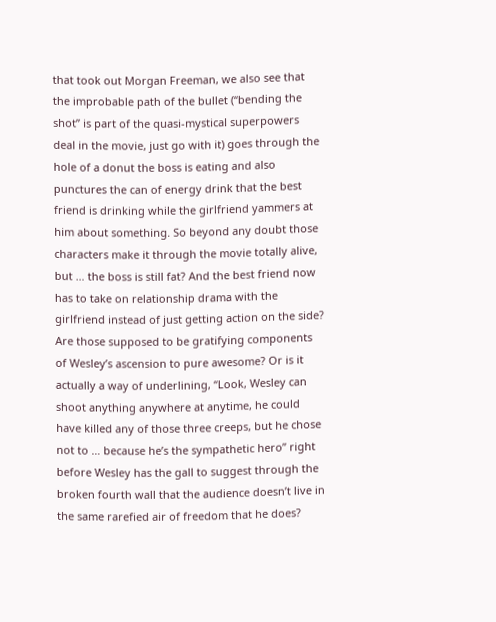that took out Morgan Freeman, we also see that the improbable path of the bullet (“bending the shot” is part of the quasi-mystical superpowers deal in the movie, just go with it) goes through the hole of a donut the boss is eating and also punctures the can of energy drink that the best friend is drinking while the girlfriend yammers at him about something. So beyond any doubt those characters make it through the movie totally alive, but … the boss is still fat? And the best friend now has to take on relationship drama with the girlfriend instead of just getting action on the side? Are those supposed to be gratifying components of Wesley’s ascension to pure awesome? Or is it actually a way of underlining, “Look, Wesley can shoot anything anywhere at anytime, he could have killed any of those three creeps, but he chose not to … because he’s the sympathetic hero” right before Wesley has the gall to suggest through the broken fourth wall that the audience doesn’t live in the same rarefied air of freedom that he does?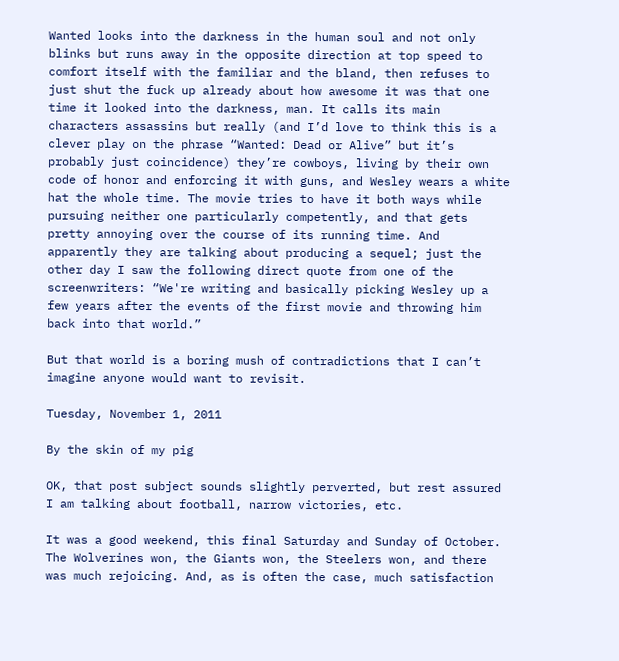Wanted looks into the darkness in the human soul and not only blinks but runs away in the opposite direction at top speed to comfort itself with the familiar and the bland, then refuses to just shut the fuck up already about how awesome it was that one time it looked into the darkness, man. It calls its main characters assassins but really (and I’d love to think this is a clever play on the phrase “Wanted: Dead or Alive” but it’s probably just coincidence) they’re cowboys, living by their own code of honor and enforcing it with guns, and Wesley wears a white hat the whole time. The movie tries to have it both ways while pursuing neither one particularly competently, and that gets pretty annoying over the course of its running time. And apparently they are talking about producing a sequel; just the other day I saw the following direct quote from one of the screenwriters: “We're writing and basically picking Wesley up a few years after the events of the first movie and throwing him back into that world.”

But that world is a boring mush of contradictions that I can’t imagine anyone would want to revisit.

Tuesday, November 1, 2011

By the skin of my pig

OK, that post subject sounds slightly perverted, but rest assured I am talking about football, narrow victories, etc.

It was a good weekend, this final Saturday and Sunday of October. The Wolverines won, the Giants won, the Steelers won, and there was much rejoicing. And, as is often the case, much satisfaction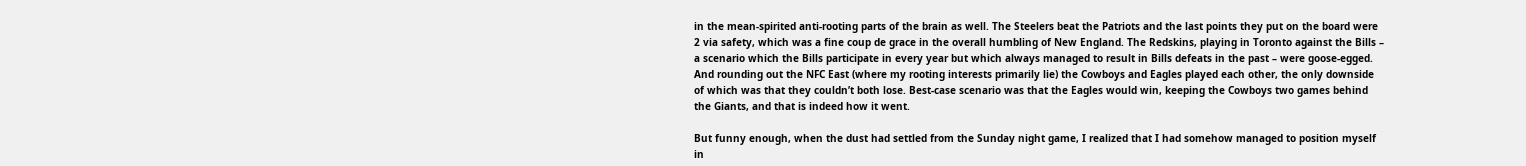in the mean-spirited anti-rooting parts of the brain as well. The Steelers beat the Patriots and the last points they put on the board were 2 via safety, which was a fine coup de grace in the overall humbling of New England. The Redskins, playing in Toronto against the Bills – a scenario which the Bills participate in every year but which always managed to result in Bills defeats in the past – were goose-egged. And rounding out the NFC East (where my rooting interests primarily lie) the Cowboys and Eagles played each other, the only downside of which was that they couldn’t both lose. Best-case scenario was that the Eagles would win, keeping the Cowboys two games behind the Giants, and that is indeed how it went.

But funny enough, when the dust had settled from the Sunday night game, I realized that I had somehow managed to position myself in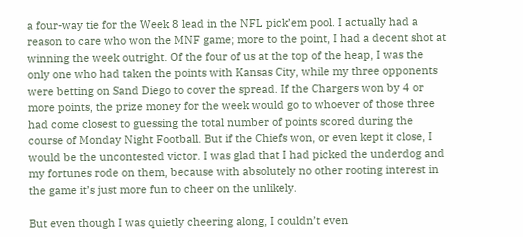a four-way tie for the Week 8 lead in the NFL pick’em pool. I actually had a reason to care who won the MNF game; more to the point, I had a decent shot at winning the week outright. Of the four of us at the top of the heap, I was the only one who had taken the points with Kansas City, while my three opponents were betting on Sand Diego to cover the spread. If the Chargers won by 4 or more points, the prize money for the week would go to whoever of those three had come closest to guessing the total number of points scored during the course of Monday Night Football. But if the Chiefs won, or even kept it close, I would be the uncontested victor. I was glad that I had picked the underdog and my fortunes rode on them, because with absolutely no other rooting interest in the game it’s just more fun to cheer on the unlikely.

But even though I was quietly cheering along, I couldn’t even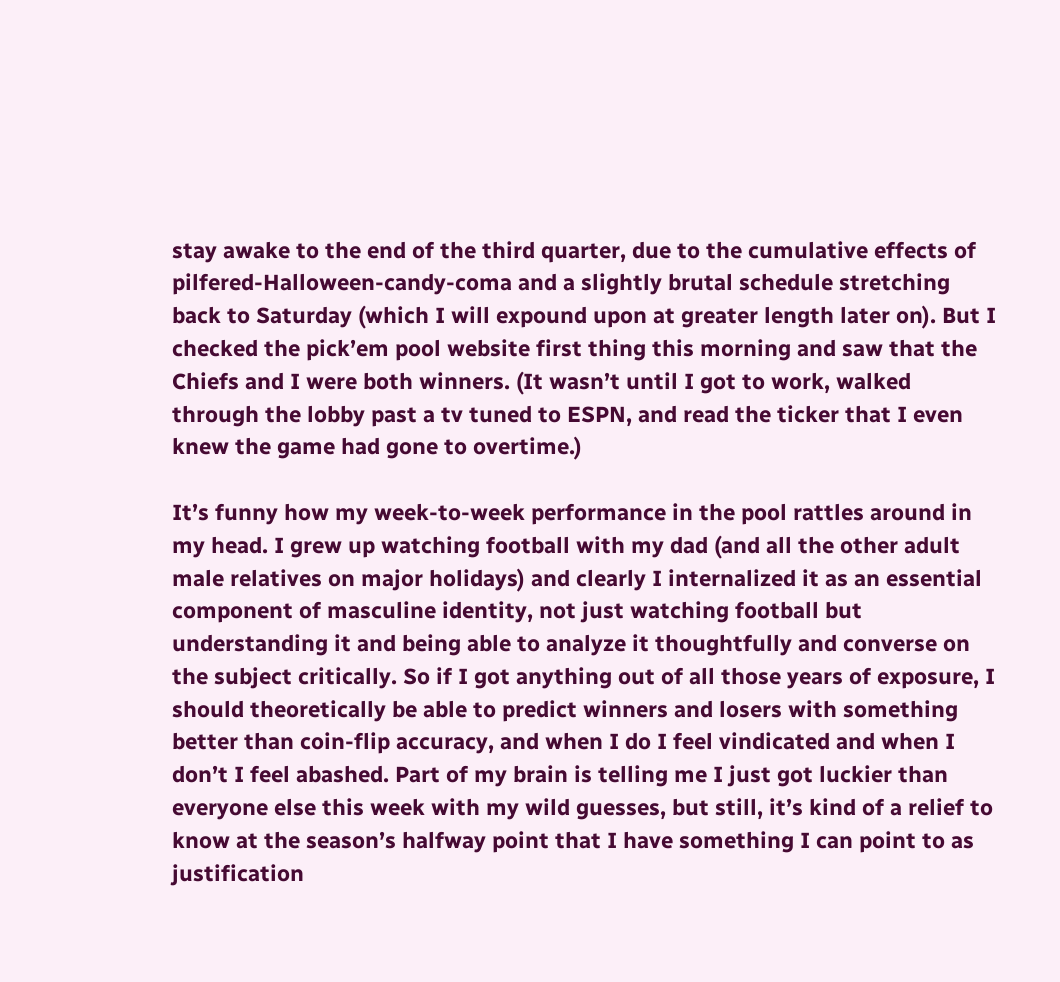stay awake to the end of the third quarter, due to the cumulative effects of pilfered-Halloween-candy-coma and a slightly brutal schedule stretching back to Saturday (which I will expound upon at greater length later on). But I checked the pick’em pool website first thing this morning and saw that the Chiefs and I were both winners. (It wasn’t until I got to work, walked through the lobby past a tv tuned to ESPN, and read the ticker that I even knew the game had gone to overtime.)

It’s funny how my week-to-week performance in the pool rattles around in my head. I grew up watching football with my dad (and all the other adult male relatives on major holidays) and clearly I internalized it as an essential component of masculine identity, not just watching football but understanding it and being able to analyze it thoughtfully and converse on the subject critically. So if I got anything out of all those years of exposure, I should theoretically be able to predict winners and losers with something better than coin-flip accuracy, and when I do I feel vindicated and when I don’t I feel abashed. Part of my brain is telling me I just got luckier than everyone else this week with my wild guesses, but still, it’s kind of a relief to know at the season’s halfway point that I have something I can point to as justification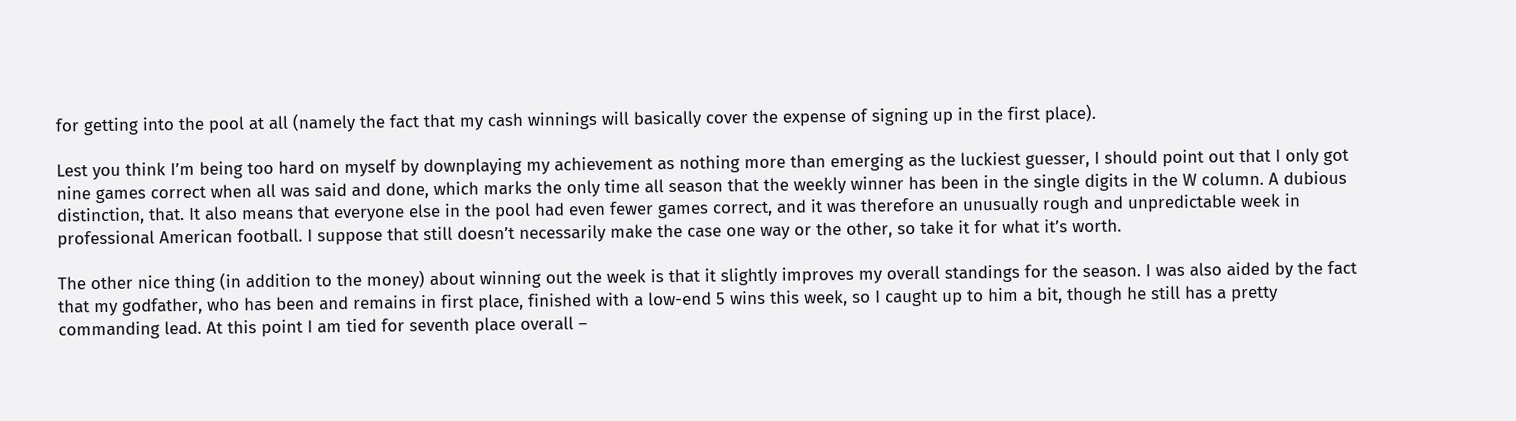for getting into the pool at all (namely the fact that my cash winnings will basically cover the expense of signing up in the first place).

Lest you think I’m being too hard on myself by downplaying my achievement as nothing more than emerging as the luckiest guesser, I should point out that I only got nine games correct when all was said and done, which marks the only time all season that the weekly winner has been in the single digits in the W column. A dubious distinction, that. It also means that everyone else in the pool had even fewer games correct, and it was therefore an unusually rough and unpredictable week in professional American football. I suppose that still doesn’t necessarily make the case one way or the other, so take it for what it’s worth.

The other nice thing (in addition to the money) about winning out the week is that it slightly improves my overall standings for the season. I was also aided by the fact that my godfather, who has been and remains in first place, finished with a low-end 5 wins this week, so I caught up to him a bit, though he still has a pretty commanding lead. At this point I am tied for seventh place overall –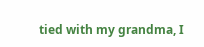tied with my grandma, I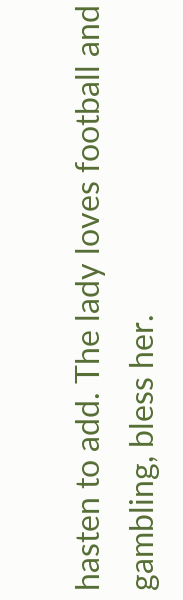hasten to add. The lady loves football and gambling, bless her.